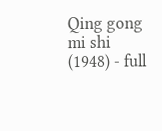Qing gong mi shi (1948) - full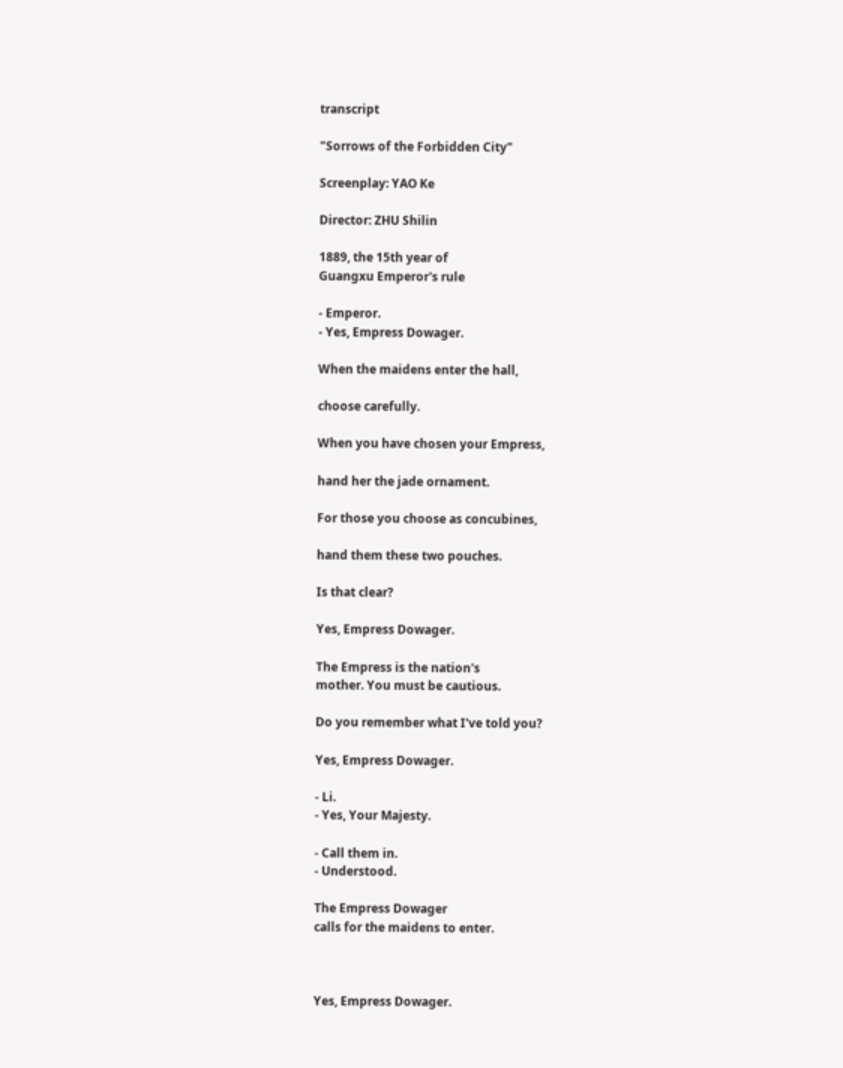transcript

"Sorrows of the Forbidden City"

Screenplay: YAO Ke

Director: ZHU Shilin

1889, the 15th year of
Guangxu Emperor's rule

- Emperor.
- Yes, Empress Dowager.

When the maidens enter the hall,

choose carefully.

When you have chosen your Empress,

hand her the jade ornament.

For those you choose as concubines,

hand them these two pouches.

Is that clear?

Yes, Empress Dowager.

The Empress is the nation's
mother. You must be cautious.

Do you remember what I've told you?

Yes, Empress Dowager.

- Li.
- Yes, Your Majesty.

- Call them in.
- Understood.

The Empress Dowager
calls for the maidens to enter.



Yes, Empress Dowager.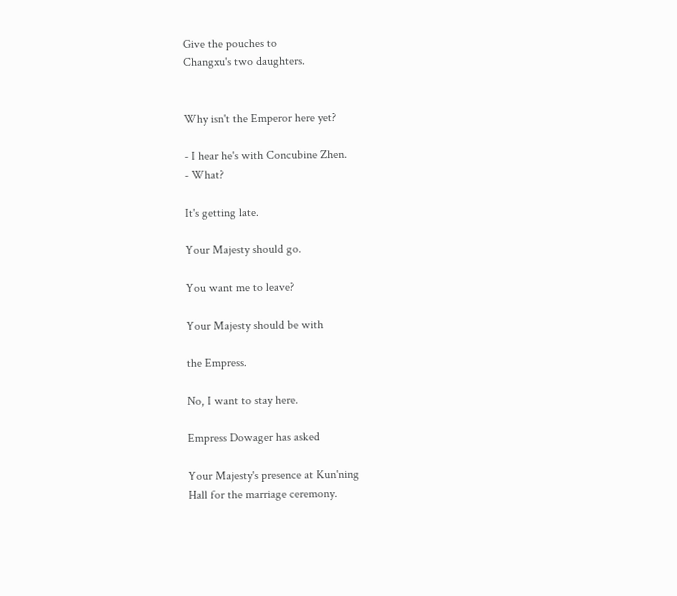Give the pouches to
Changxu's two daughters.


Why isn't the Emperor here yet?

- I hear he's with Concubine Zhen.
- What?

It's getting late.

Your Majesty should go.

You want me to leave?

Your Majesty should be with

the Empress.

No, I want to stay here.

Empress Dowager has asked

Your Majesty's presence at Kun'ning
Hall for the marriage ceremony.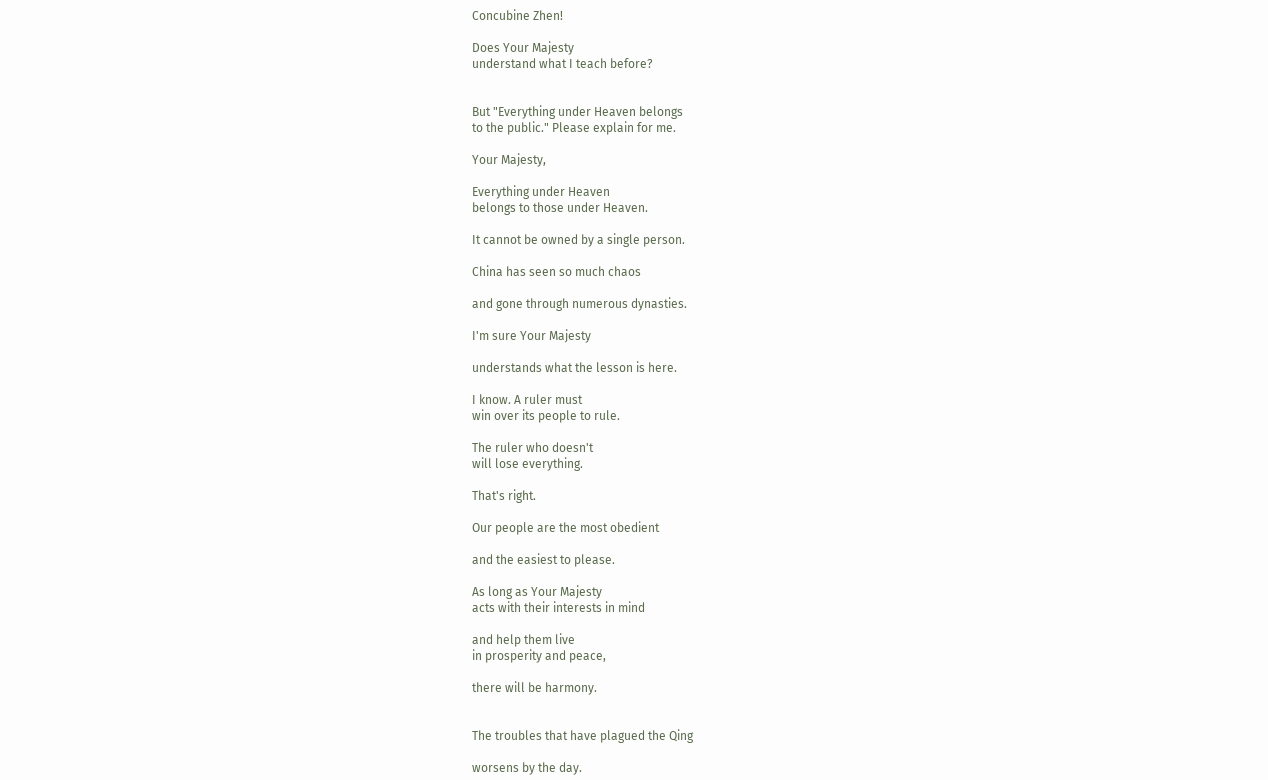Concubine Zhen!

Does Your Majesty
understand what I teach before?


But "Everything under Heaven belongs
to the public." Please explain for me.

Your Majesty,

Everything under Heaven
belongs to those under Heaven.

It cannot be owned by a single person.

China has seen so much chaos

and gone through numerous dynasties.

I'm sure Your Majesty

understands what the lesson is here.

I know. A ruler must
win over its people to rule.

The ruler who doesn't
will lose everything.

That's right.

Our people are the most obedient

and the easiest to please.

As long as Your Majesty
acts with their interests in mind

and help them live
in prosperity and peace,

there will be harmony.


The troubles that have plagued the Qing

worsens by the day.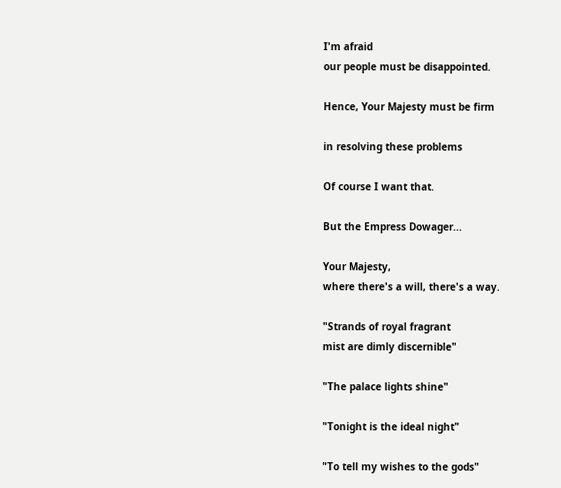I'm afraid
our people must be disappointed.

Hence, Your Majesty must be firm

in resolving these problems

Of course I want that.

But the Empress Dowager...

Your Majesty,
where there's a will, there's a way.

"Strands of royal fragrant
mist are dimly discernible"

"The palace lights shine"

"Tonight is the ideal night"

"To tell my wishes to the gods"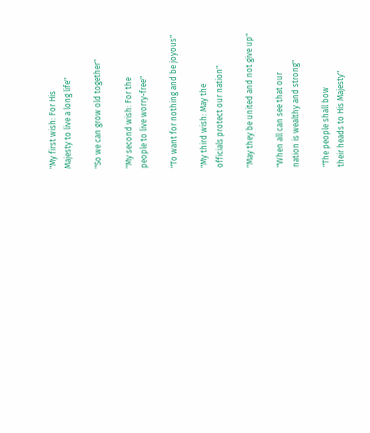"My first wish: For His
Majesty to live a long life"

"So we can grow old together"

"My second wish: For the
people to live worry-free"

"To want for nothing and be joyous"

"My third wish: May the
officials protect our nation"

"May they be united and not give up"

"When all can see that our
nation is wealthy and strong"

"The people shall bow
their heads to His Majesty"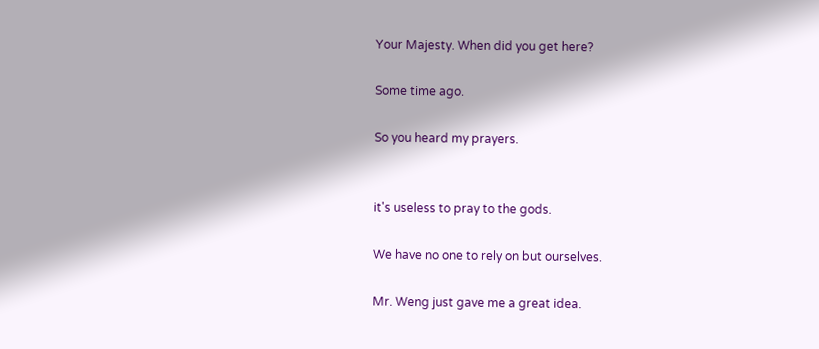Your Majesty. When did you get here?

Some time ago.

So you heard my prayers.


it's useless to pray to the gods.

We have no one to rely on but ourselves.

Mr. Weng just gave me a great idea.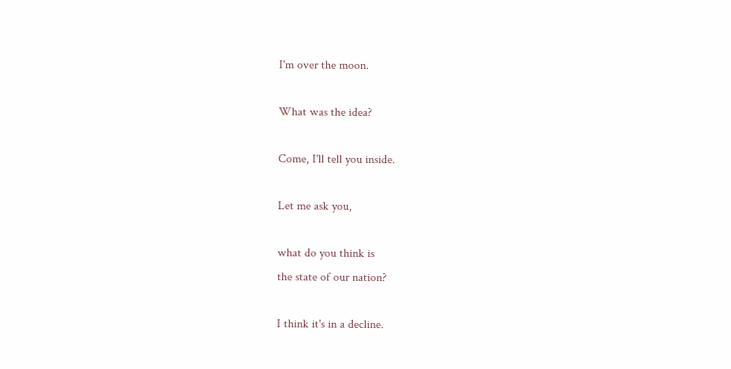I'm over the moon.

What was the idea?

Come, I'll tell you inside.

Let me ask you,

what do you think is
the state of our nation?

I think it's in a decline.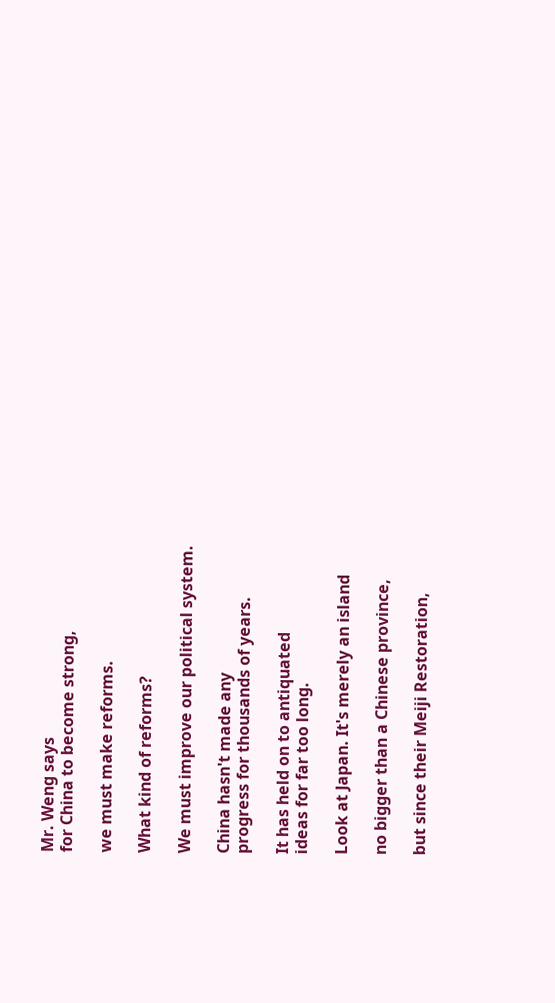Mr. Weng says
for China to become strong,

we must make reforms.

What kind of reforms?

We must improve our political system.

China hasn't made any
progress for thousands of years.

It has held on to antiquated
ideas for far too long.

Look at Japan. It's merely an island

no bigger than a Chinese province,

but since their Meiji Restoration,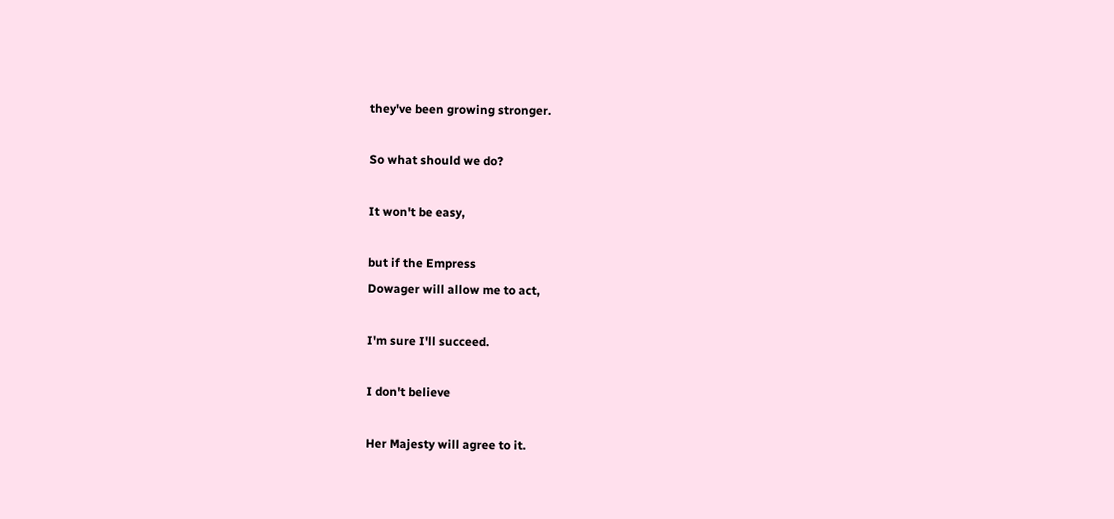they've been growing stronger.

So what should we do?

It won't be easy,

but if the Empress
Dowager will allow me to act,

I'm sure I'll succeed.

I don't believe

Her Majesty will agree to it.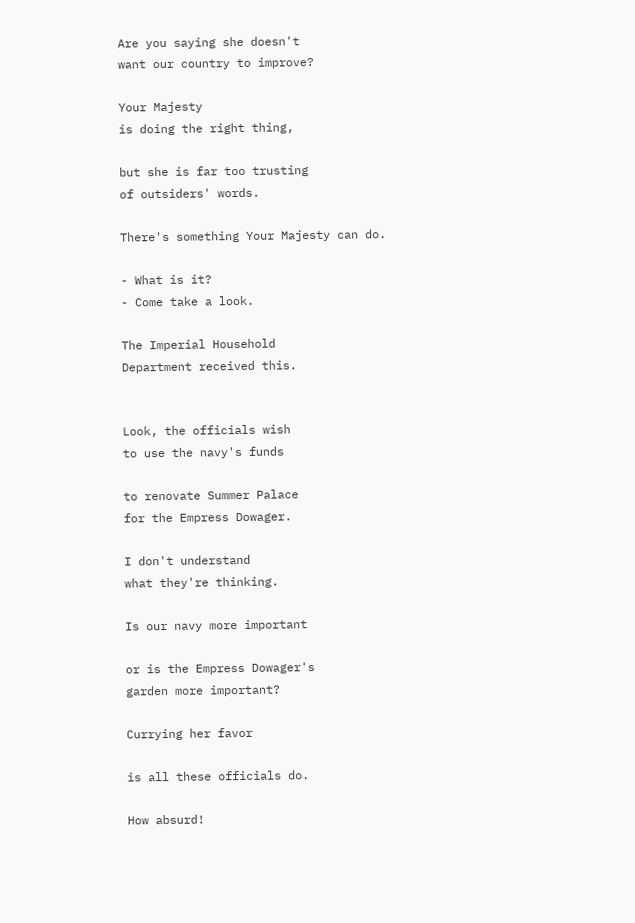Are you saying she doesn't
want our country to improve?

Your Majesty
is doing the right thing,

but she is far too trusting
of outsiders' words.

There's something Your Majesty can do.

- What is it?
- Come take a look.

The Imperial Household
Department received this.


Look, the officials wish
to use the navy's funds

to renovate Summer Palace
for the Empress Dowager.

I don't understand
what they're thinking.

Is our navy more important

or is the Empress Dowager's
garden more important?

Currying her favor

is all these officials do.

How absurd!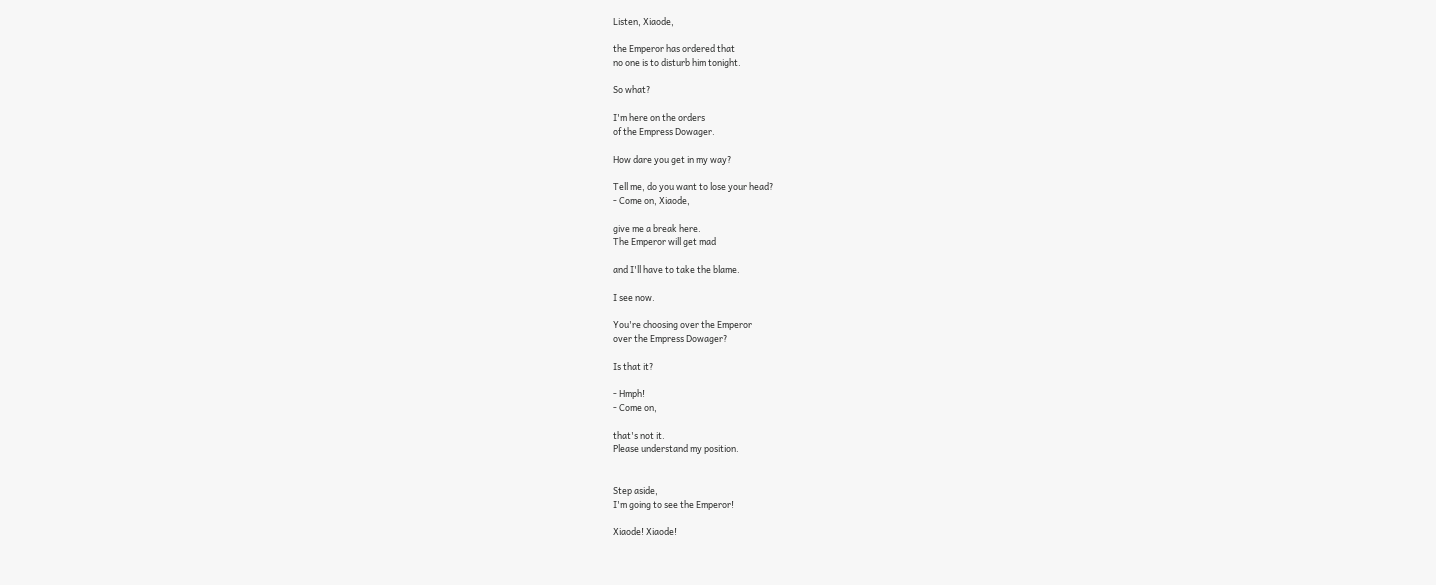Listen, Xiaode,

the Emperor has ordered that
no one is to disturb him tonight.

So what?

I'm here on the orders
of the Empress Dowager.

How dare you get in my way?

Tell me, do you want to lose your head?
- Come on, Xiaode,

give me a break here.
The Emperor will get mad

and I'll have to take the blame.

I see now.

You're choosing over the Emperor
over the Empress Dowager?

Is that it?

- Hmph!
- Come on,

that's not it.
Please understand my position.


Step aside,
I'm going to see the Emperor!

Xiaode! Xiaode!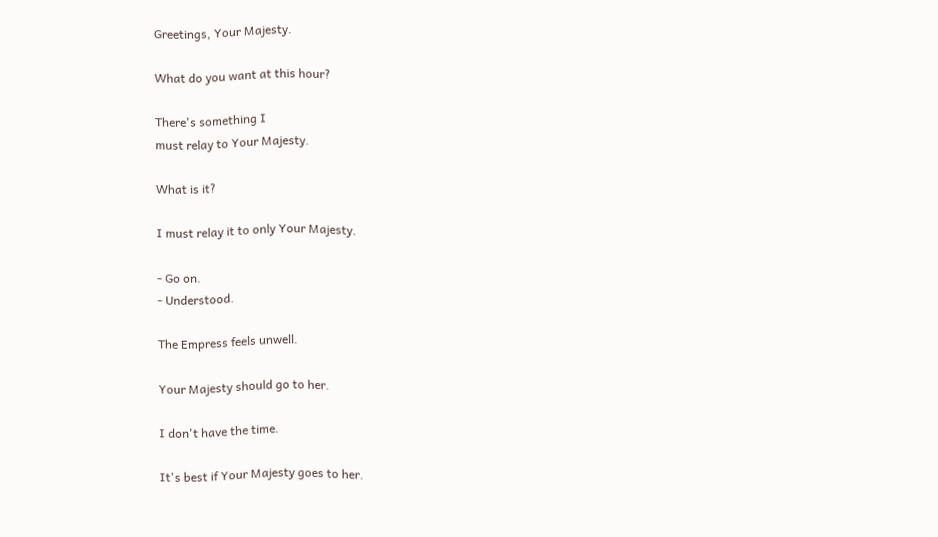Greetings, Your Majesty.

What do you want at this hour?

There's something I
must relay to Your Majesty.

What is it?

I must relay it to only Your Majesty.

- Go on.
- Understood.

The Empress feels unwell.

Your Majesty should go to her.

I don't have the time.

It's best if Your Majesty goes to her.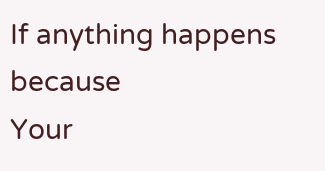If anything happens because
Your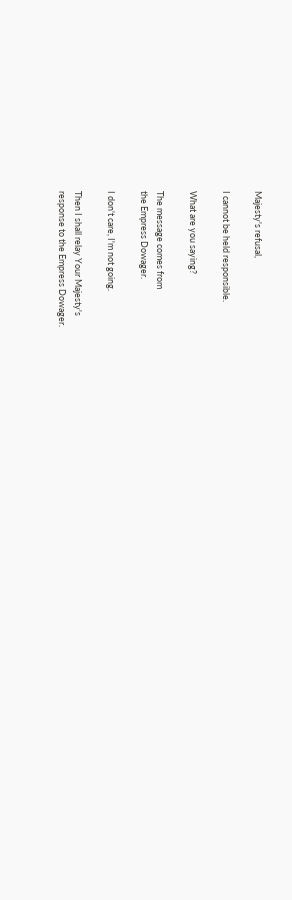Majesty's refusal,

I cannot be held responsible.

What are you saying?

The message comes from
the Empress Dowager.

I don't care, I'm not going.

Then I shall relay Your Majesty's
response to the Empress Dowager.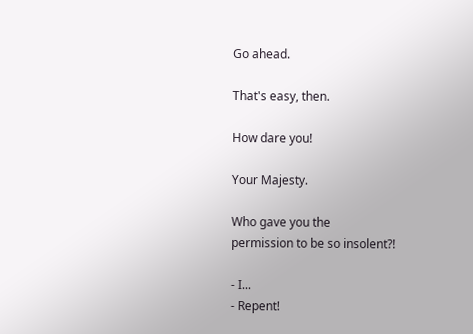Go ahead.

That's easy, then.

How dare you!

Your Majesty.

Who gave you the
permission to be so insolent?!

- I...
- Repent!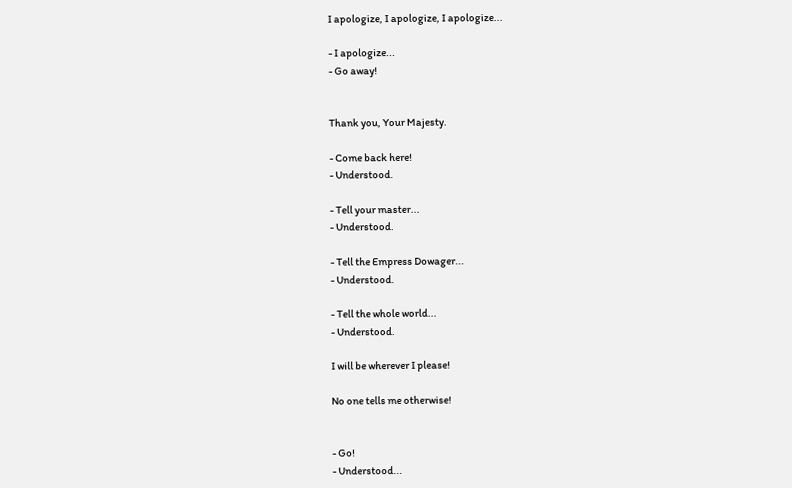I apologize, I apologize, I apologize...

- I apologize...
- Go away!


Thank you, Your Majesty.

- Come back here!
- Understood.

- Tell your master...
- Understood.

- Tell the Empress Dowager...
- Understood.

- Tell the whole world...
- Understood.

I will be wherever I please!

No one tells me otherwise!


- Go!
- Understood...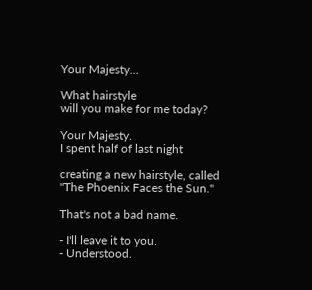Your Majesty...

What hairstyle
will you make for me today?

Your Majesty.
I spent half of last night

creating a new hairstyle, called
"The Phoenix Faces the Sun."

That's not a bad name.

- I'll leave it to you.
- Understood.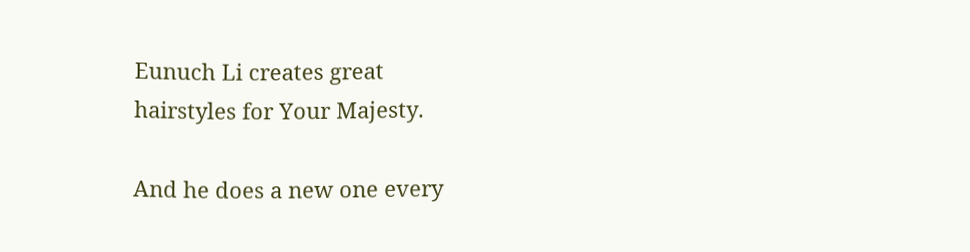Eunuch Li creates great
hairstyles for Your Majesty.

And he does a new one every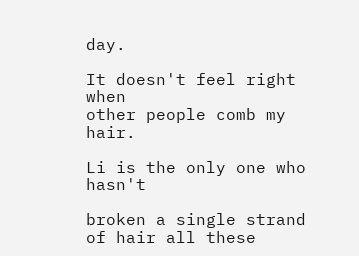day.

It doesn't feel right when
other people comb my hair.

Li is the only one who hasn't

broken a single strand
of hair all these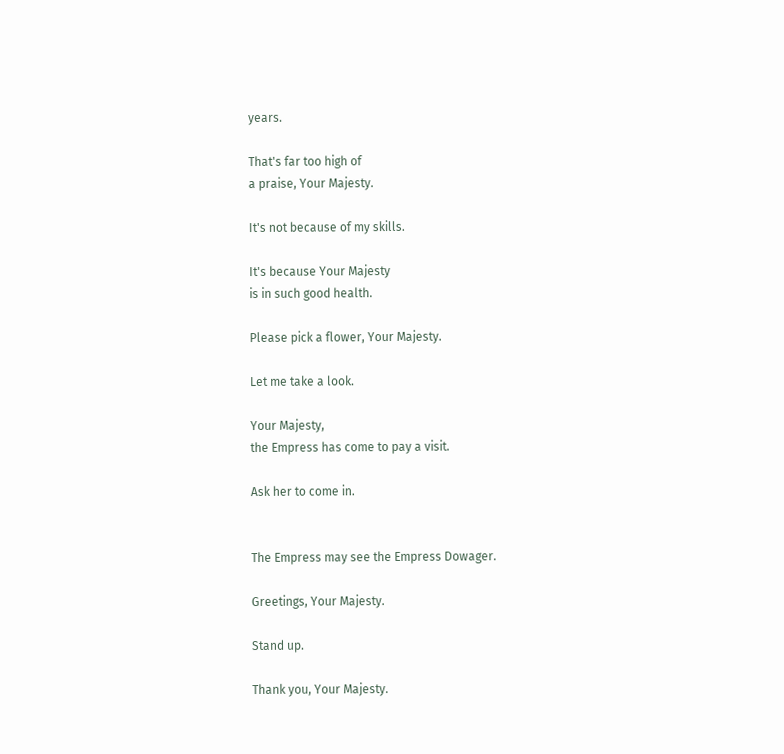years.

That's far too high of
a praise, Your Majesty.

It's not because of my skills.

It's because Your Majesty
is in such good health.

Please pick a flower, Your Majesty.

Let me take a look.

Your Majesty,
the Empress has come to pay a visit.

Ask her to come in.


The Empress may see the Empress Dowager.

Greetings, Your Majesty.

Stand up.

Thank you, Your Majesty.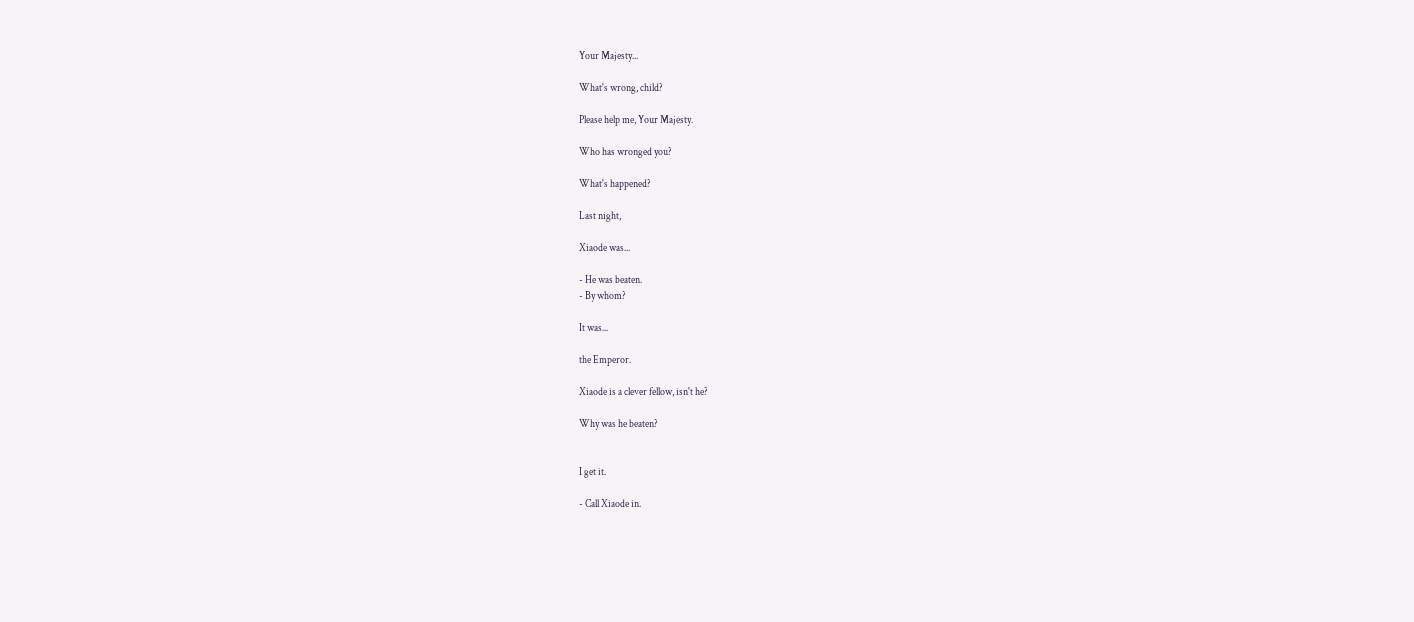Your Majesty...

What's wrong, child?

Please help me, Your Majesty.

Who has wronged you?

What's happened?

Last night,

Xiaode was...

- He was beaten.
- By whom?

It was...

the Emperor.

Xiaode is a clever fellow, isn't he?

Why was he beaten?


I get it.

- Call Xiaode in.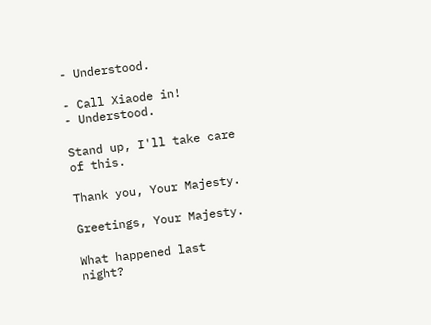- Understood.

- Call Xiaode in!
- Understood.

Stand up, I'll take care of this.

Thank you, Your Majesty.

Greetings, Your Majesty.

What happened last night?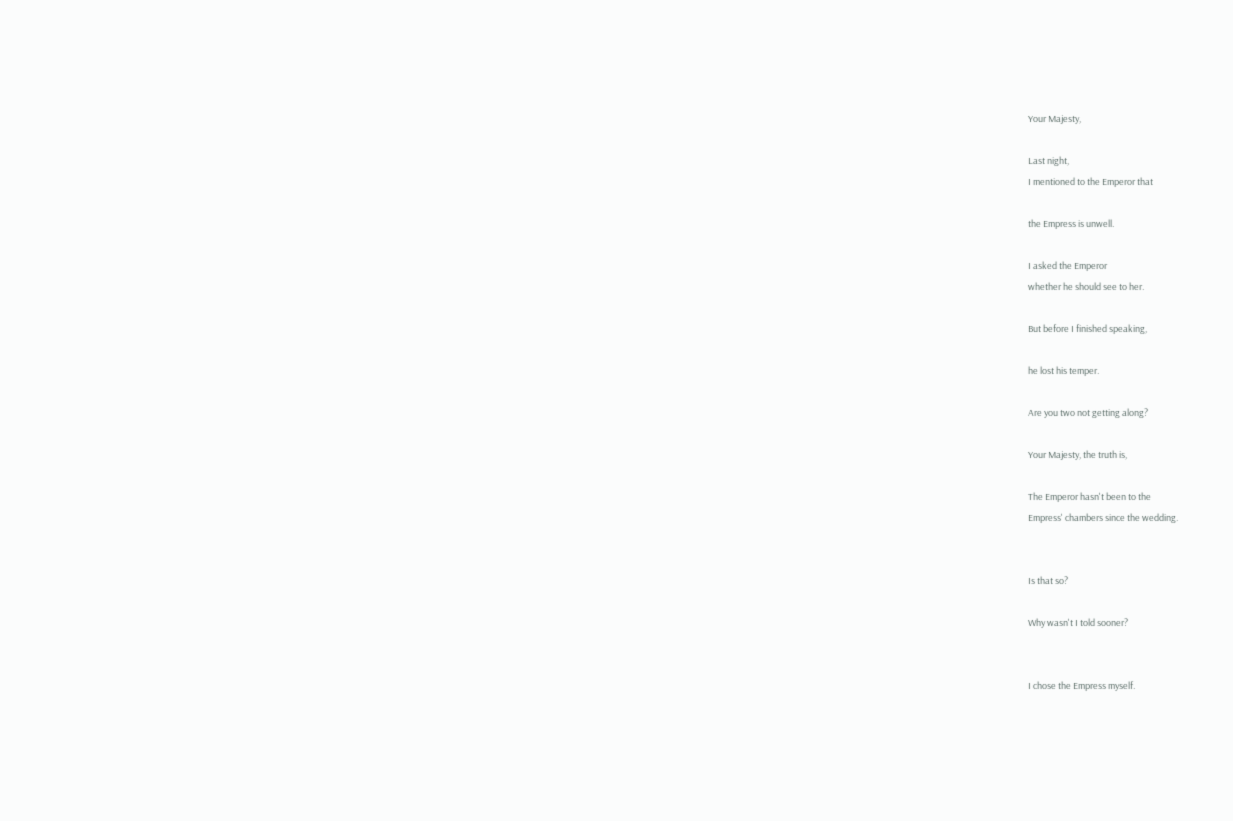Your Majesty,

Last night,
I mentioned to the Emperor that

the Empress is unwell.

I asked the Emperor
whether he should see to her.

But before I finished speaking,

he lost his temper.

Are you two not getting along?

Your Majesty, the truth is,

The Emperor hasn't been to the
Empress' chambers since the wedding.


Is that so?

Why wasn't I told sooner?


I chose the Empress myself.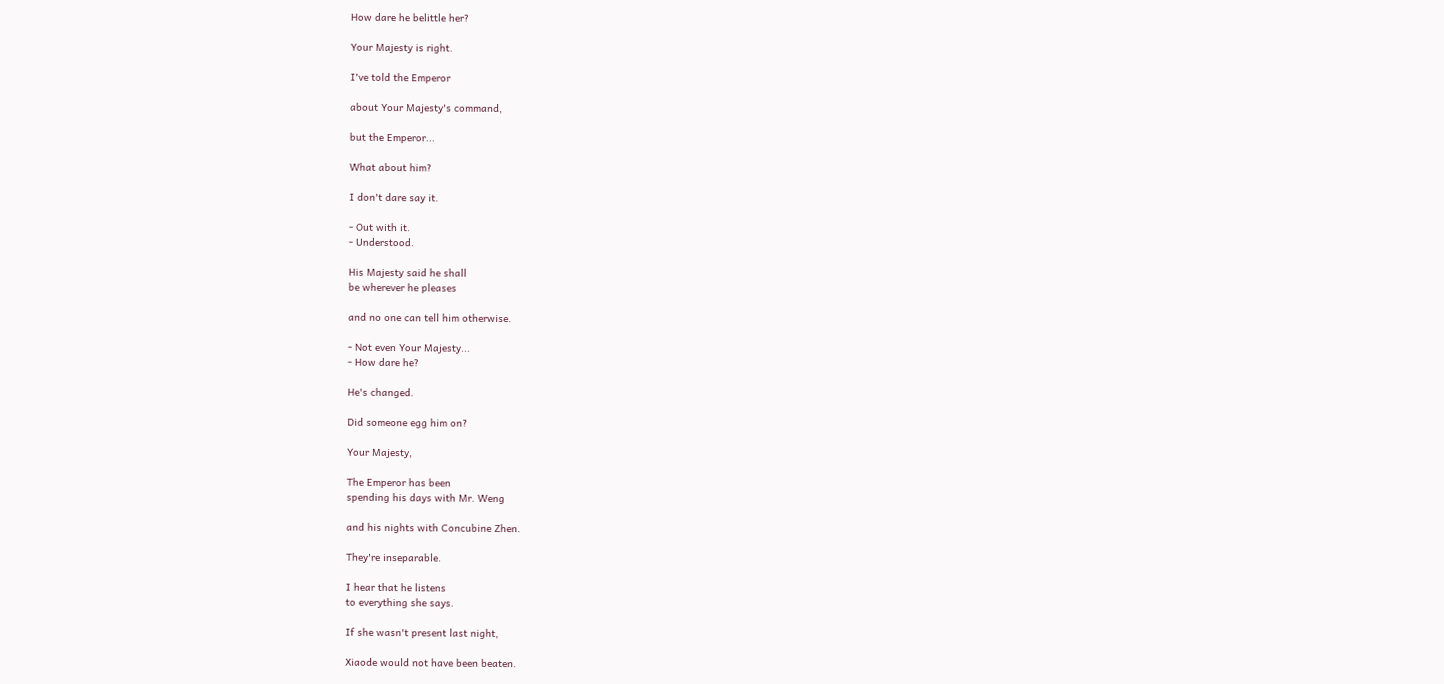How dare he belittle her?

Your Majesty is right.

I've told the Emperor

about Your Majesty's command,

but the Emperor...

What about him?

I don't dare say it.

- Out with it.
- Understood.

His Majesty said he shall
be wherever he pleases

and no one can tell him otherwise.

- Not even Your Majesty...
- How dare he?

He's changed.

Did someone egg him on?

Your Majesty,

The Emperor has been
spending his days with Mr. Weng

and his nights with Concubine Zhen.

They're inseparable.

I hear that he listens
to everything she says.

If she wasn't present last night,

Xiaode would not have been beaten.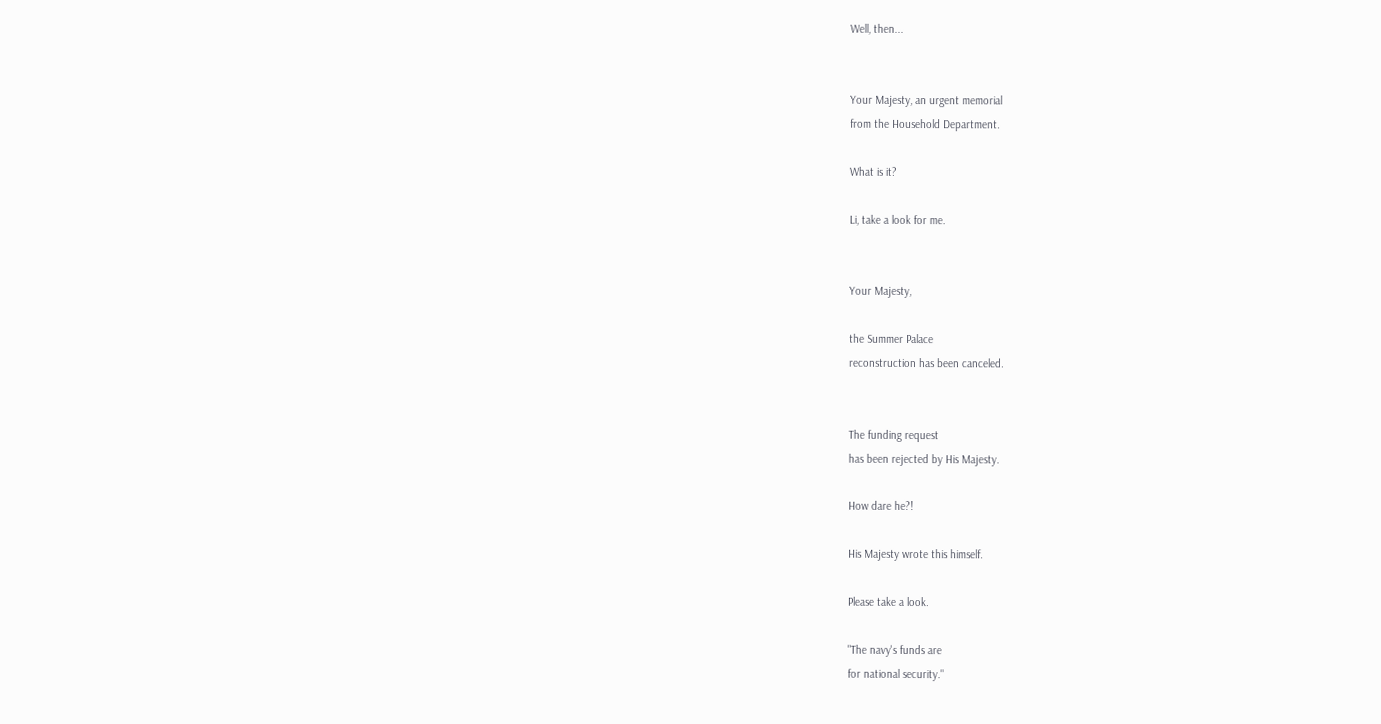Well, then...


Your Majesty, an urgent memorial
from the Household Department.

What is it?

Li, take a look for me.


Your Majesty,

the Summer Palace
reconstruction has been canceled.


The funding request
has been rejected by His Majesty.

How dare he?!

His Majesty wrote this himself.

Please take a look.

"The navy's funds are
for national security."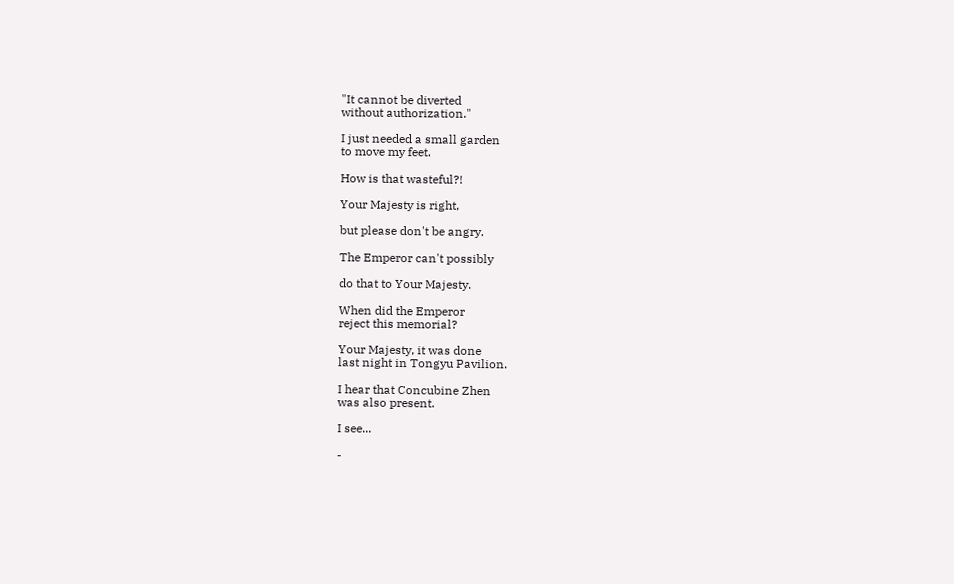"It cannot be diverted
without authorization."

I just needed a small garden
to move my feet.

How is that wasteful?!

Your Majesty is right,

but please don't be angry.

The Emperor can't possibly

do that to Your Majesty.

When did the Emperor
reject this memorial?

Your Majesty, it was done
last night in Tongyu Pavilion.

I hear that Concubine Zhen
was also present.

I see...

-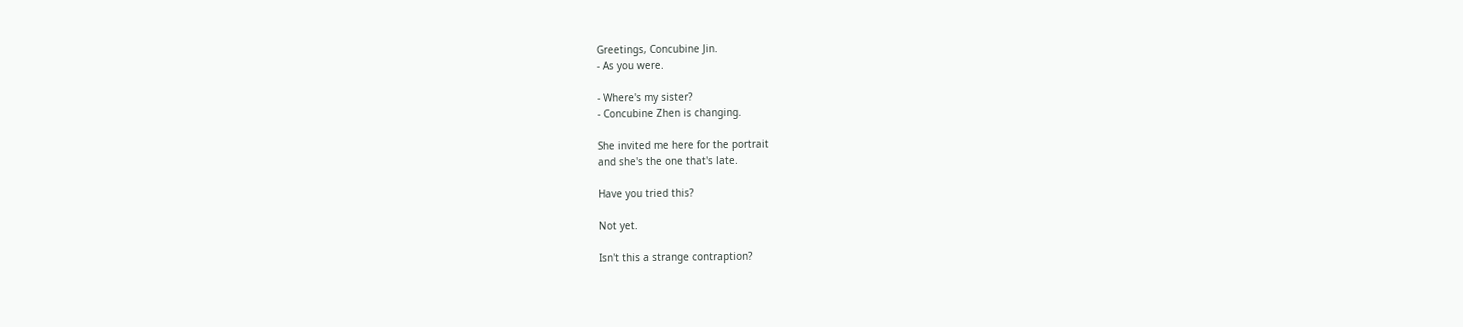Greetings, Concubine Jin.
- As you were.

- Where's my sister?
- Concubine Zhen is changing.

She invited me here for the portrait
and she's the one that's late.

Have you tried this?

Not yet.

Isn't this a strange contraption?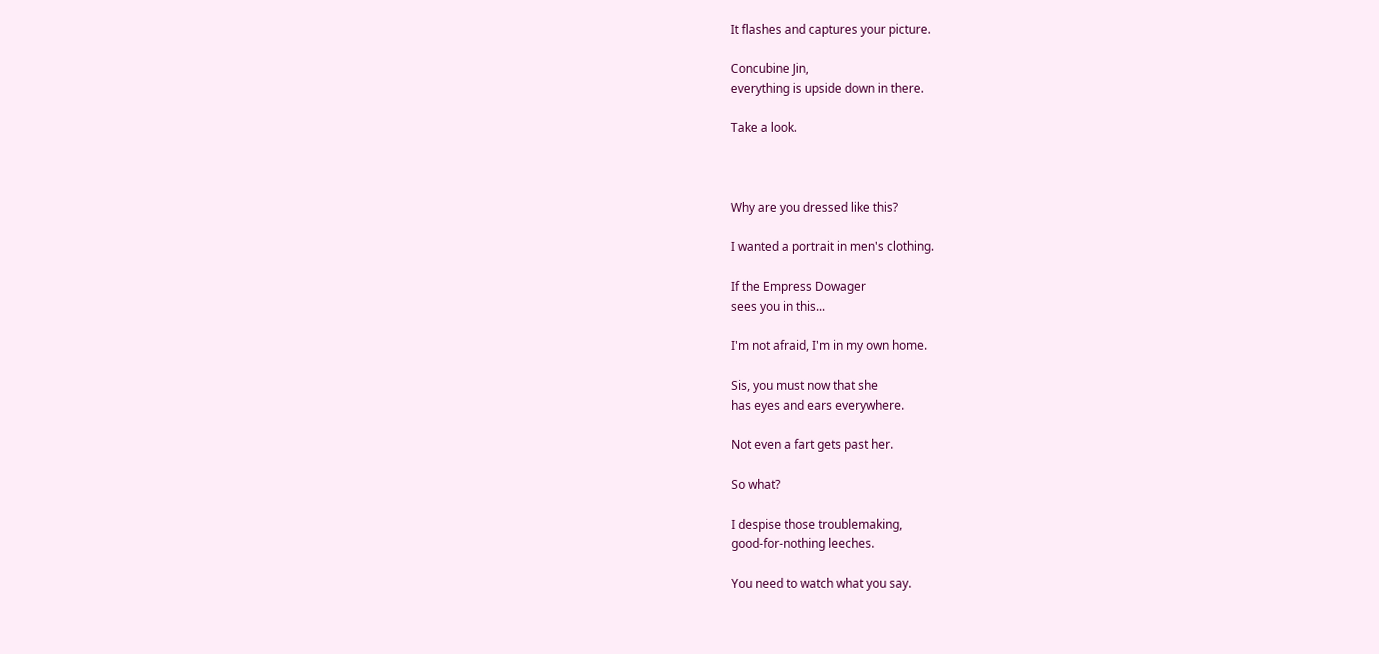It flashes and captures your picture.

Concubine Jin,
everything is upside down in there.

Take a look.



Why are you dressed like this?

I wanted a portrait in men's clothing.

If the Empress Dowager
sees you in this...

I'm not afraid, I'm in my own home.

Sis, you must now that she
has eyes and ears everywhere.

Not even a fart gets past her.

So what?

I despise those troublemaking,
good-for-nothing leeches.

You need to watch what you say.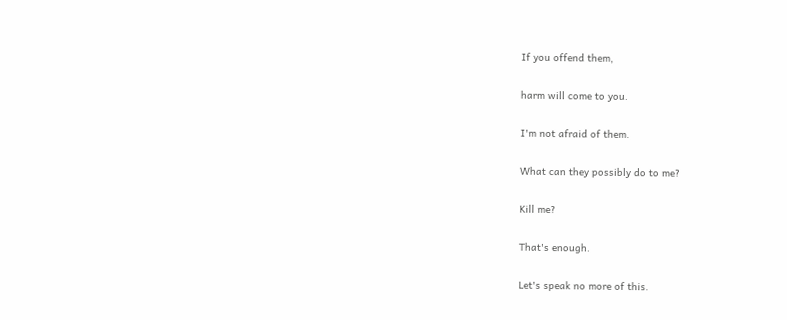If you offend them,

harm will come to you.

I'm not afraid of them.

What can they possibly do to me?

Kill me?

That's enough.

Let's speak no more of this.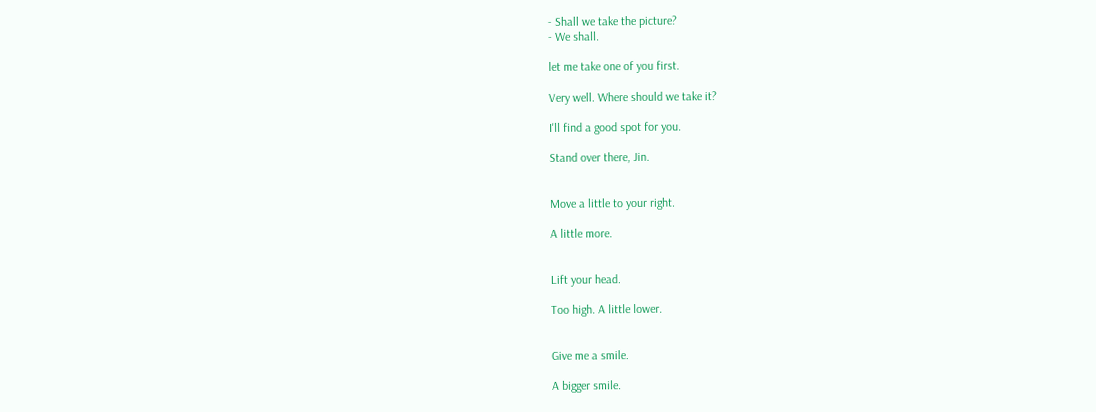- Shall we take the picture?
- We shall.

let me take one of you first.

Very well. Where should we take it?

I'll find a good spot for you.

Stand over there, Jin.


Move a little to your right.

A little more.


Lift your head.

Too high. A little lower.


Give me a smile.

A bigger smile.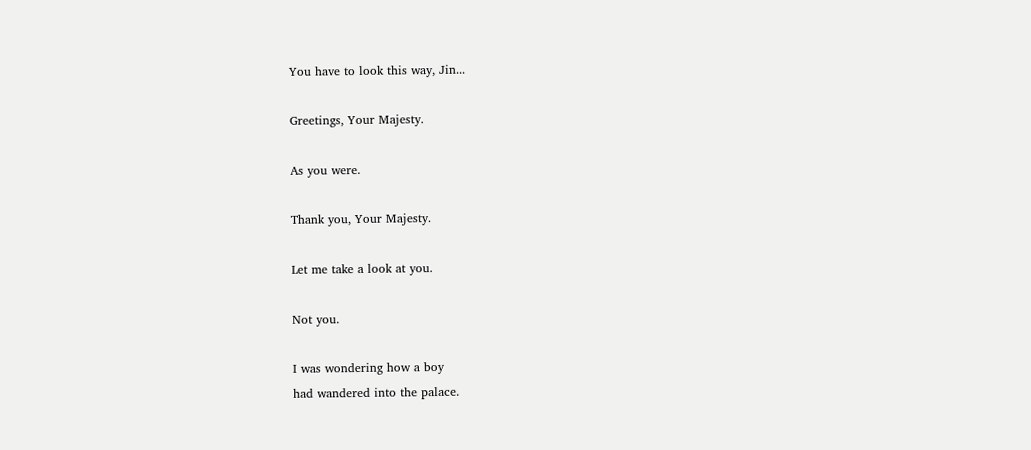You have to look this way, Jin...

Greetings, Your Majesty.

As you were.

Thank you, Your Majesty.

Let me take a look at you.

Not you.

I was wondering how a boy
had wandered into the palace.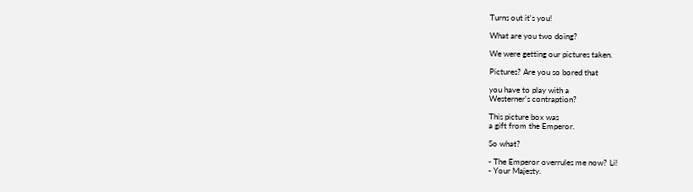Turns out it's you!

What are you two doing?

We were getting our pictures taken.

Pictures? Are you so bored that

you have to play with a
Westerner's contraption?

This picture box was
a gift from the Emperor.

So what?

- The Emperor overrules me now? Li!
- Your Majesty.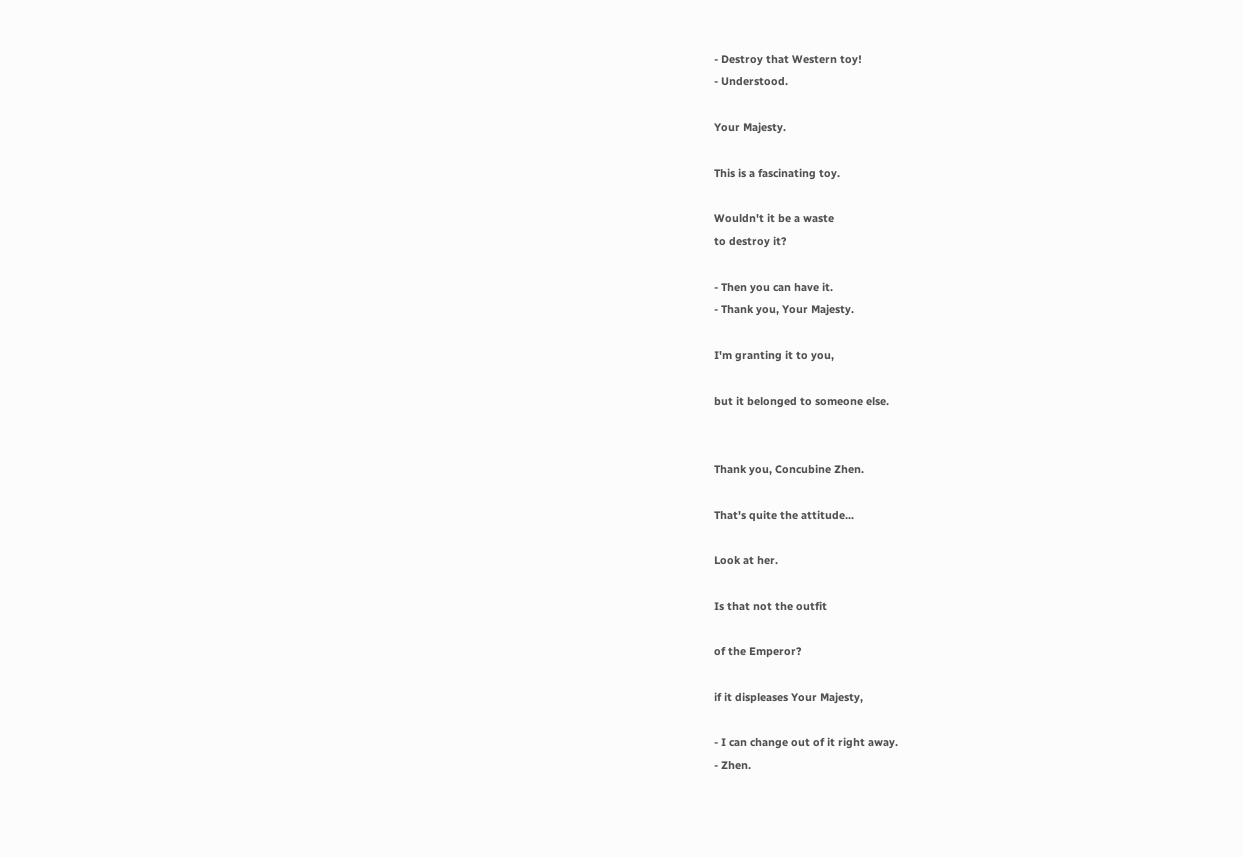- Destroy that Western toy!
- Understood.

Your Majesty.

This is a fascinating toy.

Wouldn't it be a waste
to destroy it?

- Then you can have it.
- Thank you, Your Majesty.

I'm granting it to you,

but it belonged to someone else.


Thank you, Concubine Zhen.

That's quite the attitude...

Look at her.

Is that not the outfit

of the Emperor?

if it displeases Your Majesty,

- I can change out of it right away.
- Zhen.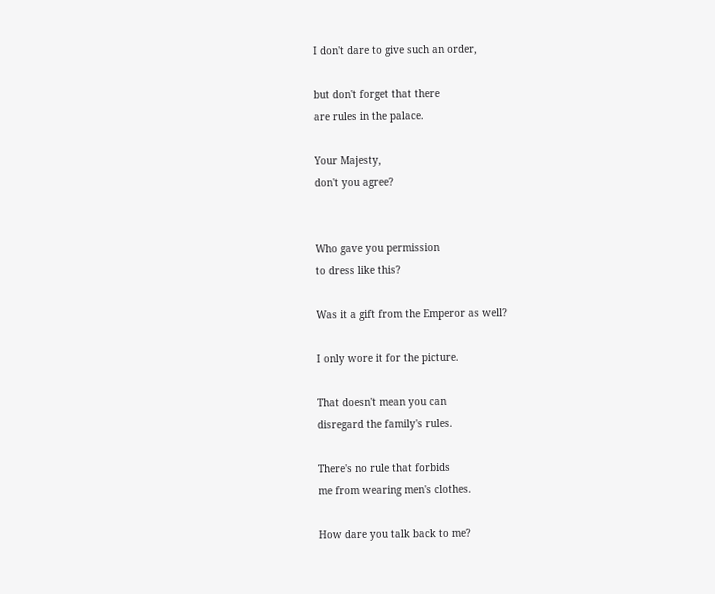I don't dare to give such an order,

but don't forget that there
are rules in the palace.

Your Majesty,
don't you agree?


Who gave you permission
to dress like this?

Was it a gift from the Emperor as well?

I only wore it for the picture.

That doesn't mean you can
disregard the family's rules.

There's no rule that forbids
me from wearing men's clothes.

How dare you talk back to me?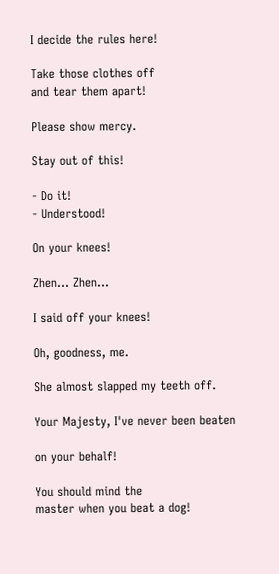I decide the rules here!

Take those clothes off
and tear them apart!

Please show mercy.

Stay out of this!

- Do it!
- Understood!

On your knees!

Zhen... Zhen...

I said off your knees!

Oh, goodness, me.

She almost slapped my teeth off.

Your Majesty, I've never been beaten

on your behalf!

You should mind the
master when you beat a dog!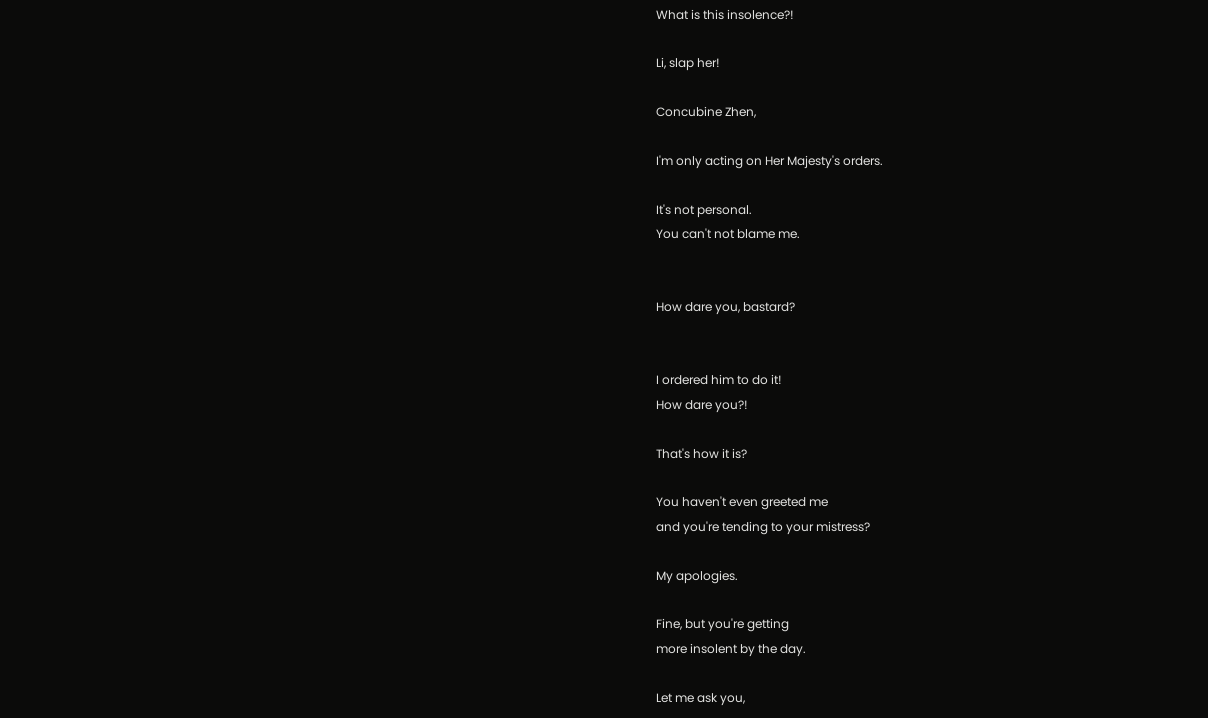What is this insolence?!

Li, slap her!

Concubine Zhen,

I'm only acting on Her Majesty's orders.

It's not personal.
You can't not blame me.


How dare you, bastard?


I ordered him to do it!
How dare you?!

That's how it is?

You haven't even greeted me
and you're tending to your mistress?

My apologies.

Fine, but you're getting
more insolent by the day.

Let me ask you,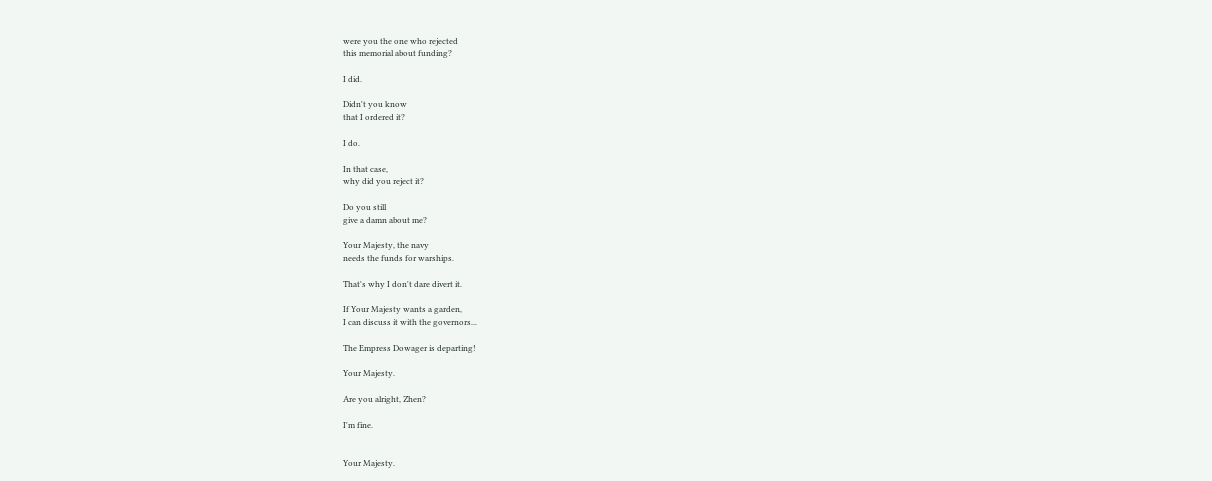were you the one who rejected
this memorial about funding?

I did.

Didn't you know
that I ordered it?

I do.

In that case,
why did you reject it?

Do you still
give a damn about me?

Your Majesty, the navy
needs the funds for warships.

That's why I don't dare divert it.

If Your Majesty wants a garden,
I can discuss it with the governors...

The Empress Dowager is departing!

Your Majesty.

Are you alright, Zhen?

I'm fine.


Your Majesty.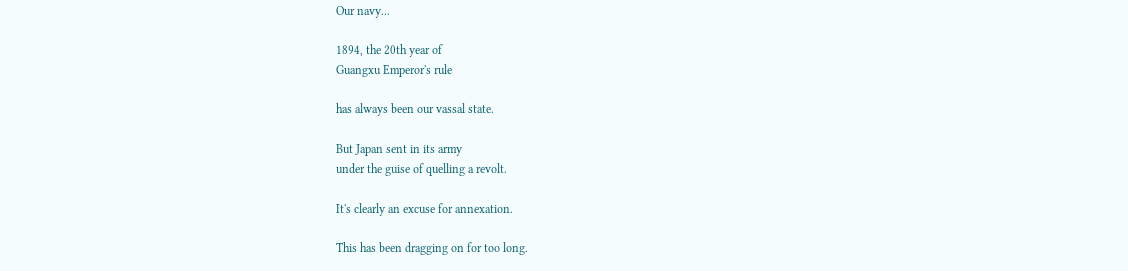Our navy...

1894, the 20th year of
Guangxu Emperor's rule

has always been our vassal state.

But Japan sent in its army
under the guise of quelling a revolt.

It's clearly an excuse for annexation.

This has been dragging on for too long.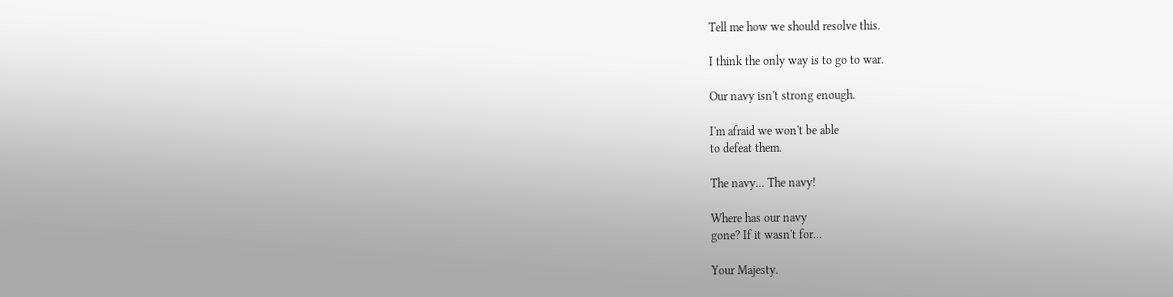Tell me how we should resolve this.

I think the only way is to go to war.

Our navy isn't strong enough.

I'm afraid we won't be able
to defeat them.

The navy... The navy!

Where has our navy
gone? If it wasn't for...

Your Majesty.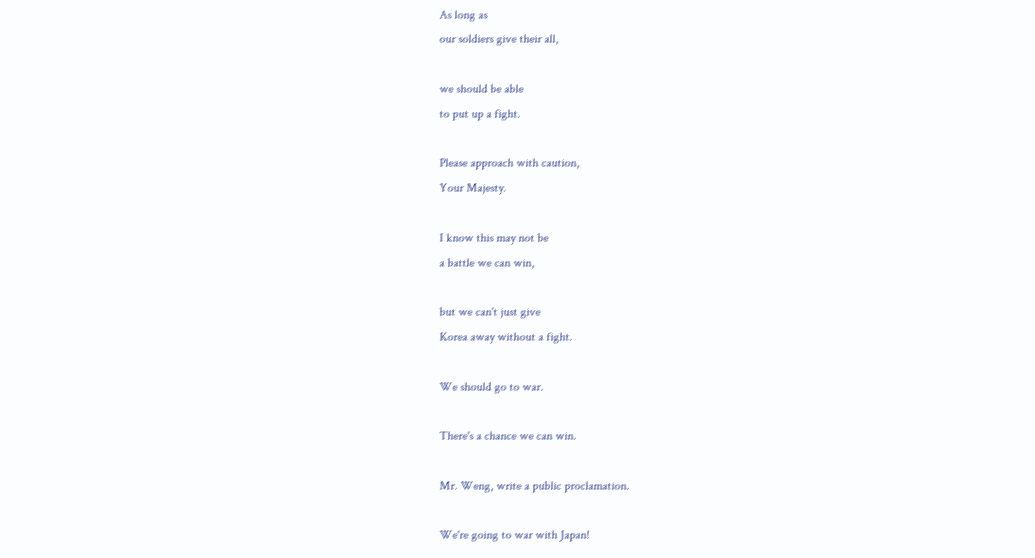As long as
our soldiers give their all,

we should be able
to put up a fight.

Please approach with caution,
Your Majesty.

I know this may not be
a battle we can win,

but we can't just give
Korea away without a fight.

We should go to war.

There's a chance we can win.

Mr. Weng, write a public proclamation.

We're going to war with Japan!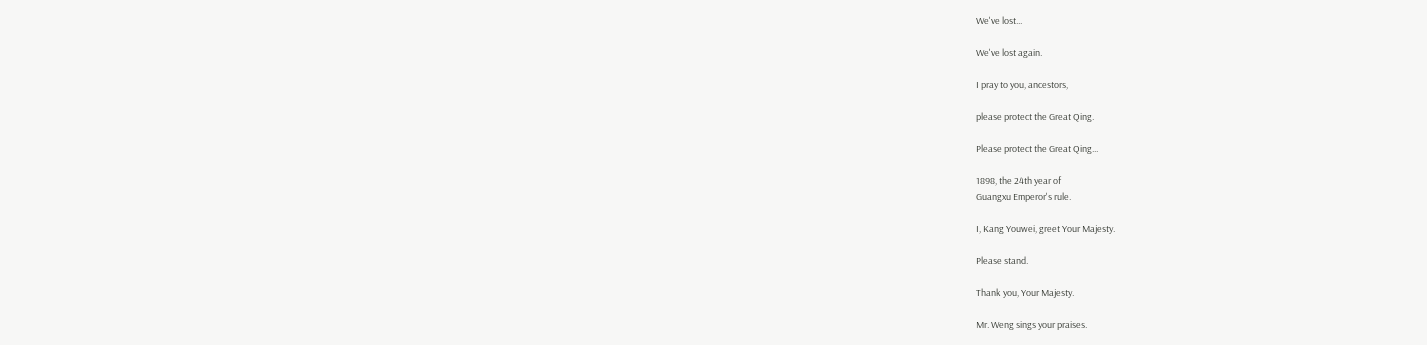We've lost...

We've lost again.

I pray to you, ancestors,

please protect the Great Qing.

Please protect the Great Qing...

1898, the 24th year of
Guangxu Emperor's rule.

I, Kang Youwei, greet Your Majesty.

Please stand.

Thank you, Your Majesty.

Mr. Weng sings your praises.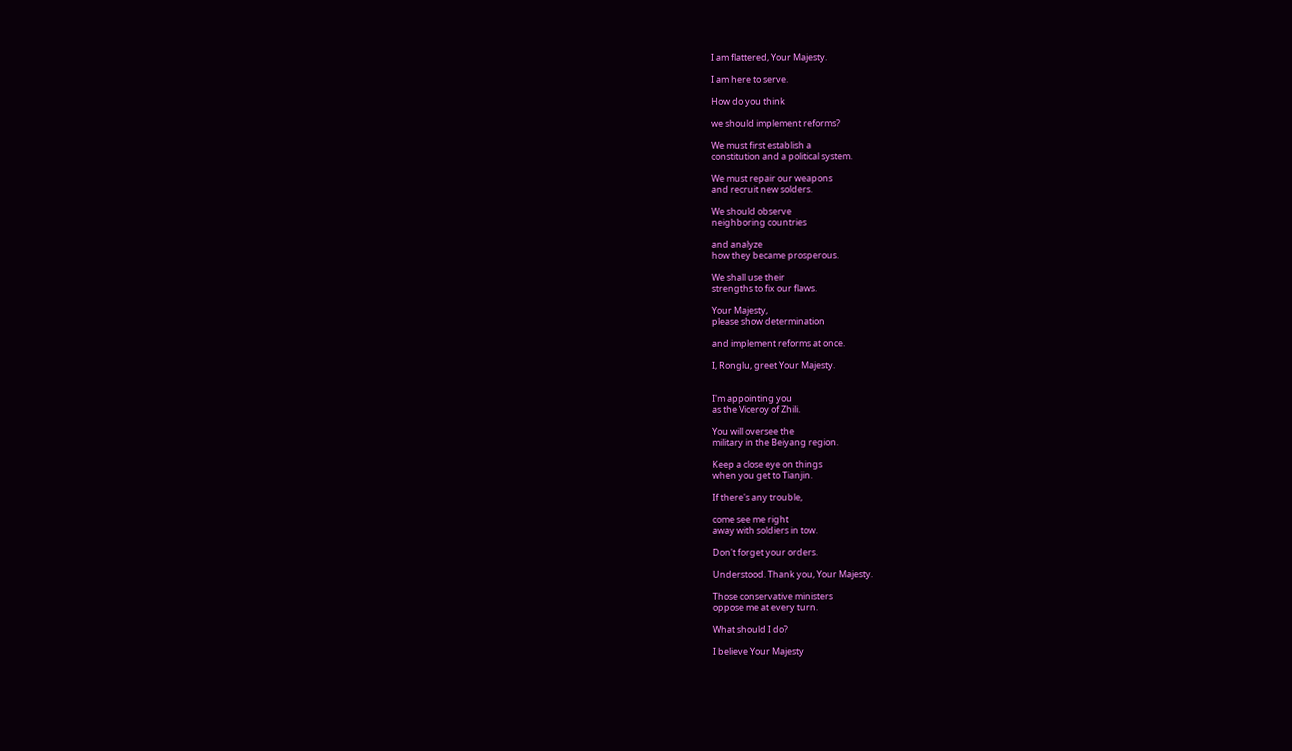I am flattered, Your Majesty.

I am here to serve.

How do you think

we should implement reforms?

We must first establish a
constitution and a political system.

We must repair our weapons
and recruit new solders.

We should observe
neighboring countries

and analyze
how they became prosperous.

We shall use their
strengths to fix our flaws.

Your Majesty,
please show determination

and implement reforms at once.

I, Ronglu, greet Your Majesty.


I'm appointing you
as the Viceroy of Zhili.

You will oversee the
military in the Beiyang region.

Keep a close eye on things
when you get to Tianjin.

If there's any trouble,

come see me right
away with soldiers in tow.

Don't forget your orders.

Understood. Thank you, Your Majesty.

Those conservative ministers
oppose me at every turn.

What should I do?

I believe Your Majesty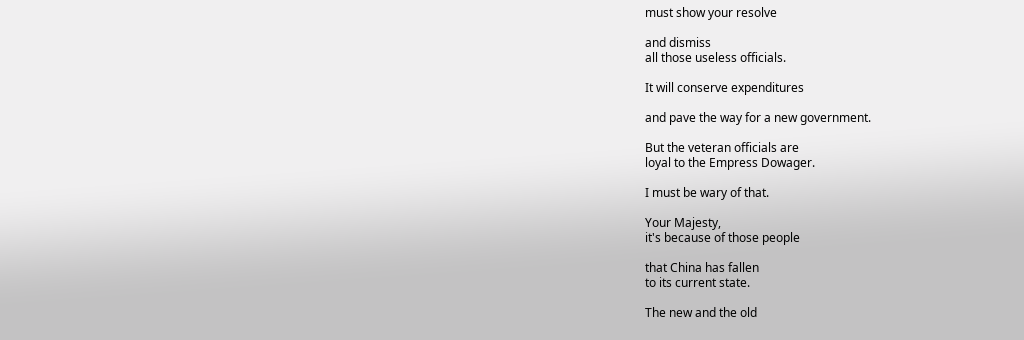must show your resolve

and dismiss
all those useless officials.

It will conserve expenditures

and pave the way for a new government.

But the veteran officials are
loyal to the Empress Dowager.

I must be wary of that.

Your Majesty,
it's because of those people

that China has fallen
to its current state.

The new and the old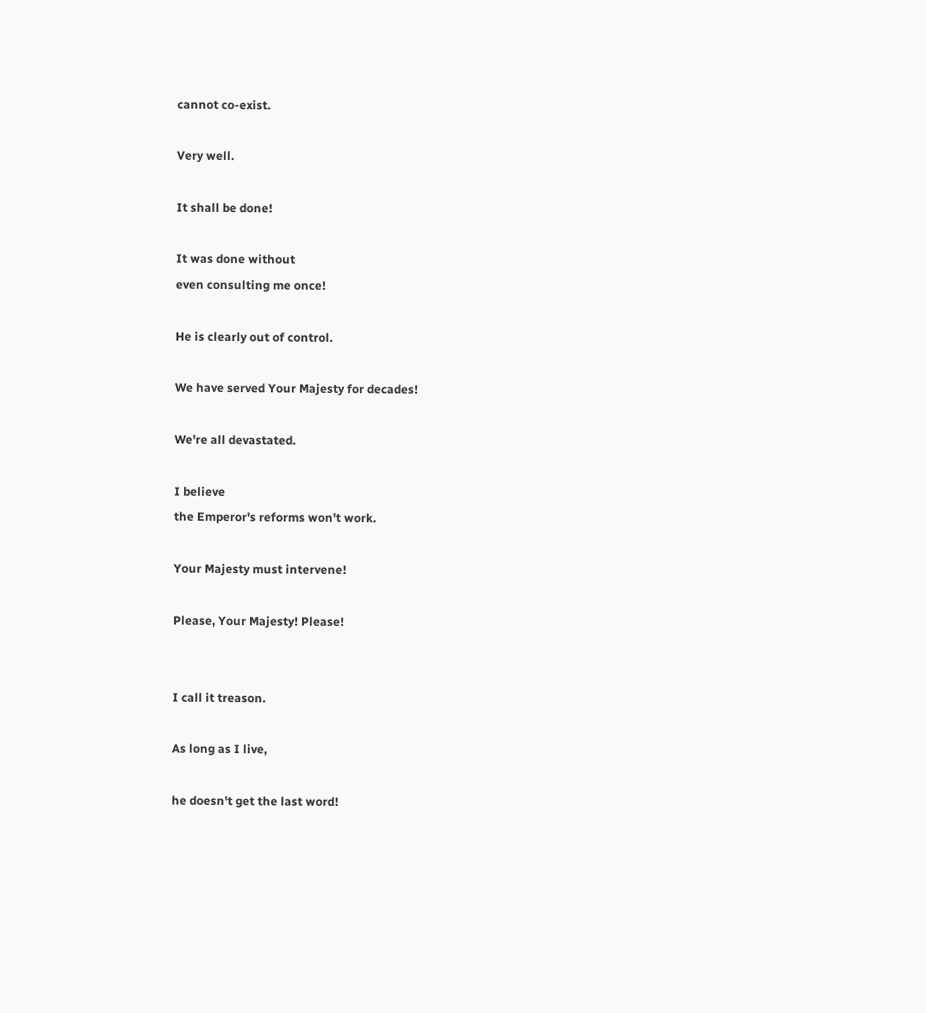cannot co-exist.

Very well.

It shall be done!

It was done without
even consulting me once!

He is clearly out of control.

We have served Your Majesty for decades!

We're all devastated.

I believe
the Emperor's reforms won't work.

Your Majesty must intervene!

Please, Your Majesty! Please!


I call it treason.

As long as I live,

he doesn't get the last word!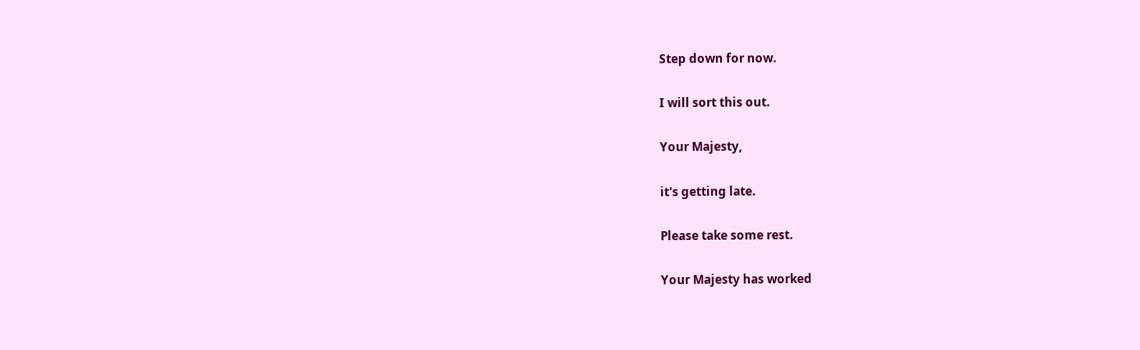Step down for now.

I will sort this out.

Your Majesty,

it's getting late.

Please take some rest.

Your Majesty has worked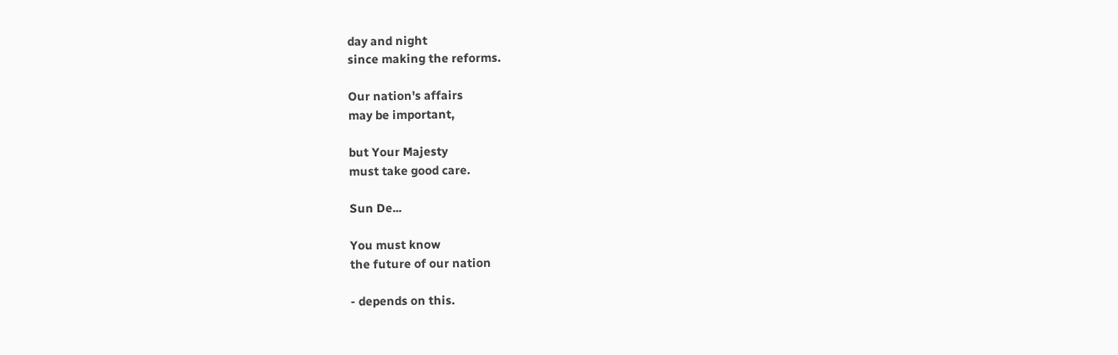day and night
since making the reforms.

Our nation's affairs
may be important,

but Your Majesty
must take good care.

Sun De...

You must know
the future of our nation

- depends on this.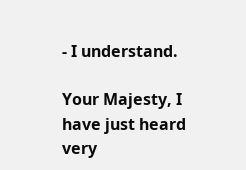- I understand.

Your Majesty, I have just heard
very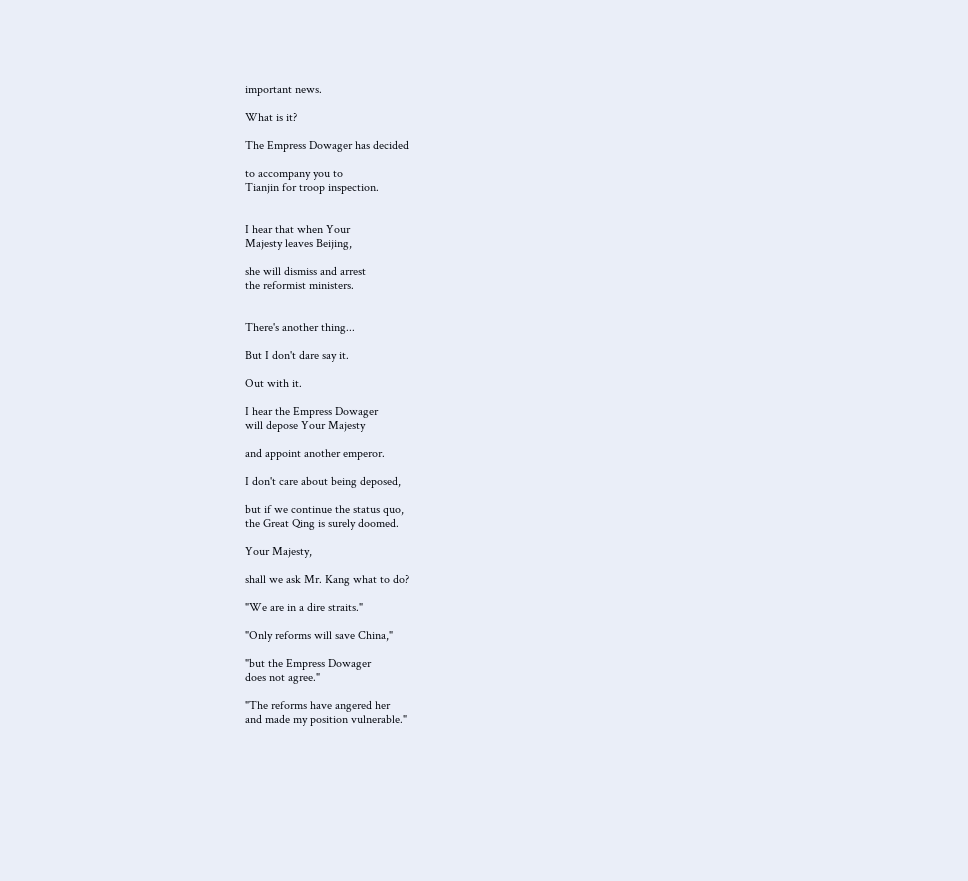important news.

What is it?

The Empress Dowager has decided

to accompany you to
Tianjin for troop inspection.


I hear that when Your
Majesty leaves Beijing,

she will dismiss and arrest
the reformist ministers.


There's another thing...

But I don't dare say it.

Out with it.

I hear the Empress Dowager
will depose Your Majesty

and appoint another emperor.

I don't care about being deposed,

but if we continue the status quo,
the Great Qing is surely doomed.

Your Majesty,

shall we ask Mr. Kang what to do?

"We are in a dire straits."

"Only reforms will save China,"

"but the Empress Dowager
does not agree."

"The reforms have angered her
and made my position vulnerable."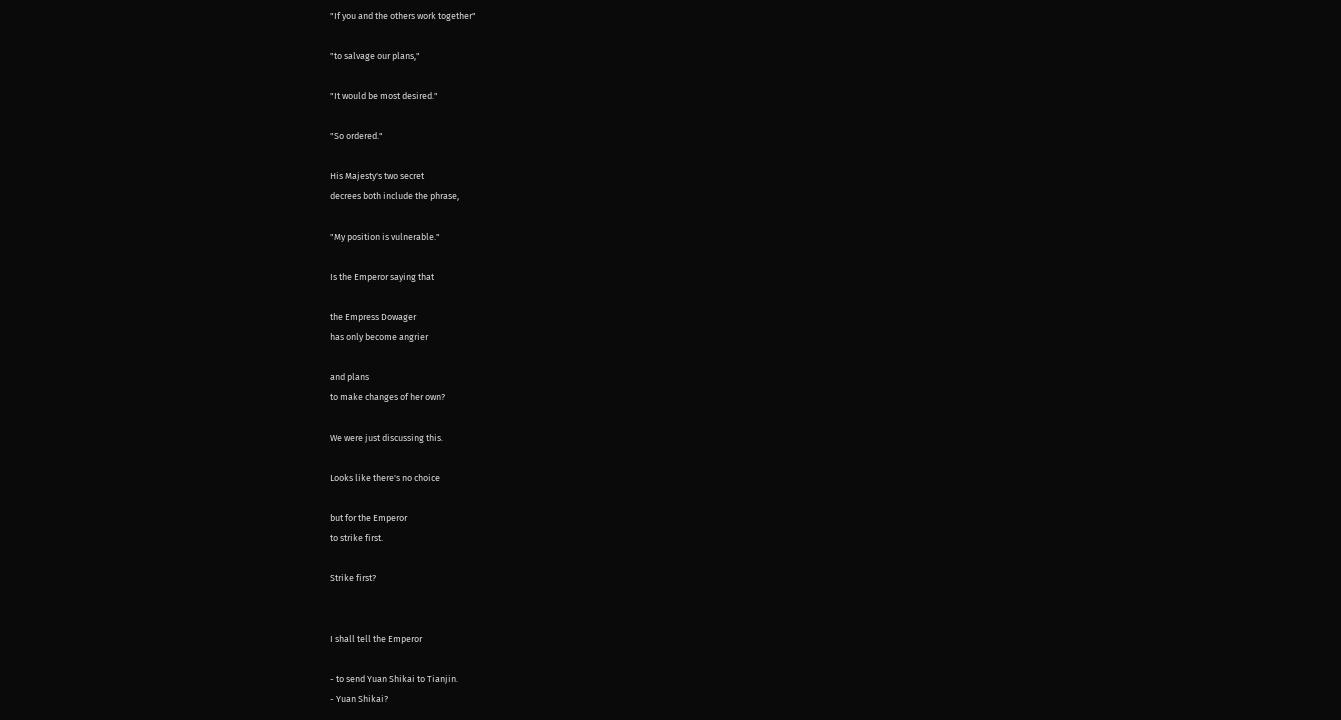"If you and the others work together"

"to salvage our plans,"

"It would be most desired."

"So ordered."

His Majesty's two secret
decrees both include the phrase,

"My position is vulnerable."

Is the Emperor saying that

the Empress Dowager
has only become angrier

and plans
to make changes of her own?

We were just discussing this.

Looks like there's no choice

but for the Emperor
to strike first.

Strike first?


I shall tell the Emperor

- to send Yuan Shikai to Tianjin.
- Yuan Shikai?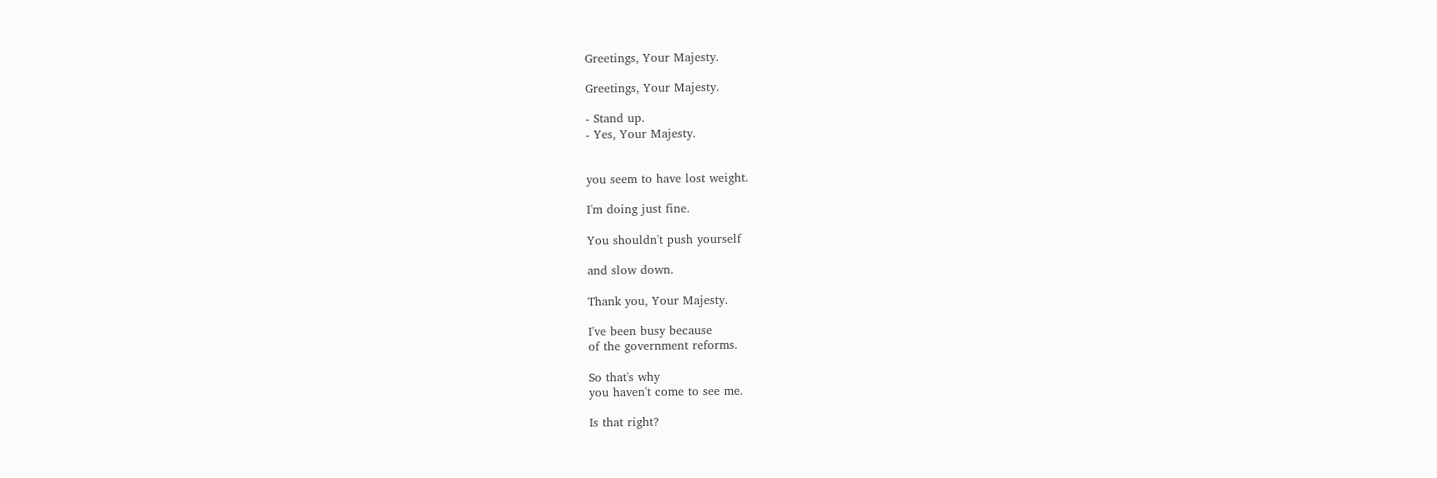Greetings, Your Majesty.

Greetings, Your Majesty.

- Stand up.
- Yes, Your Majesty.


you seem to have lost weight.

I'm doing just fine.

You shouldn't push yourself

and slow down.

Thank you, Your Majesty.

I've been busy because
of the government reforms.

So that's why
you haven't come to see me.

Is that right?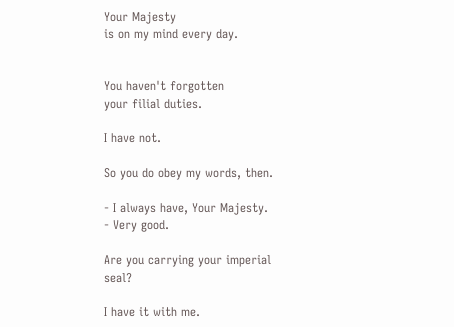Your Majesty
is on my mind every day.


You haven't forgotten
your filial duties.

I have not.

So you do obey my words, then.

- I always have, Your Majesty.
- Very good.

Are you carrying your imperial seal?

I have it with me.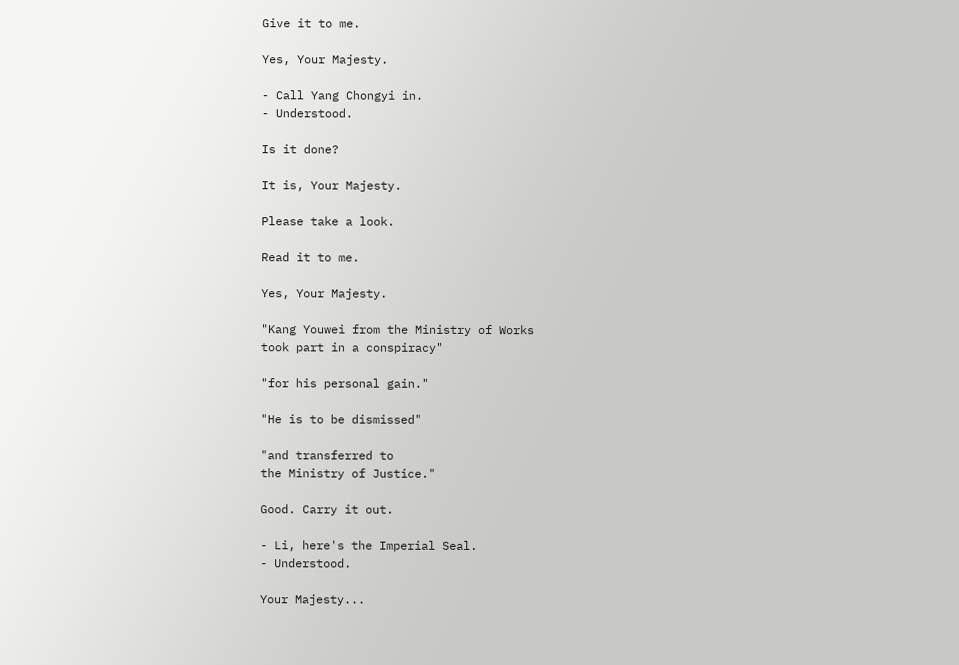Give it to me.

Yes, Your Majesty.

- Call Yang Chongyi in.
- Understood.

Is it done?

It is, Your Majesty.

Please take a look.

Read it to me.

Yes, Your Majesty.

"Kang Youwei from the Ministry of Works
took part in a conspiracy"

"for his personal gain."

"He is to be dismissed"

"and transferred to
the Ministry of Justice."

Good. Carry it out.

- Li, here's the Imperial Seal.
- Understood.

Your Majesty...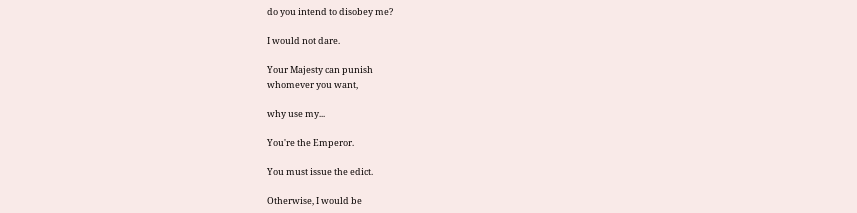do you intend to disobey me?

I would not dare.

Your Majesty can punish
whomever you want,

why use my...

You're the Emperor.

You must issue the edict.

Otherwise, I would be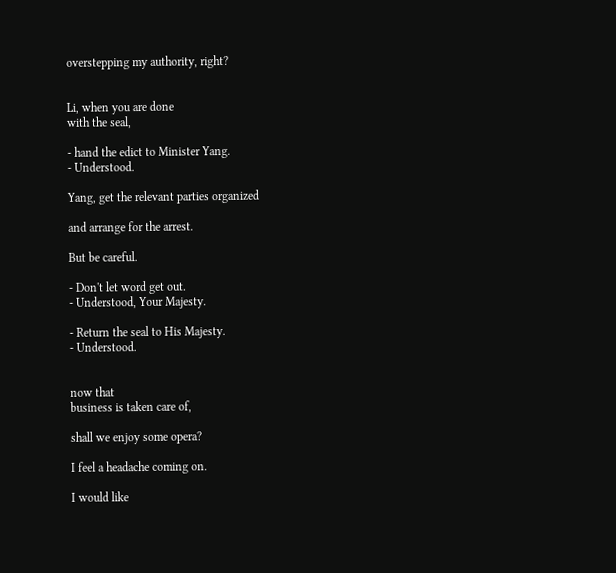overstepping my authority, right?


Li, when you are done
with the seal,

- hand the edict to Minister Yang.
- Understood.

Yang, get the relevant parties organized

and arrange for the arrest.

But be careful.

- Don't let word get out.
- Understood, Your Majesty.

- Return the seal to His Majesty.
- Understood.


now that
business is taken care of,

shall we enjoy some opera?

I feel a headache coming on.

I would like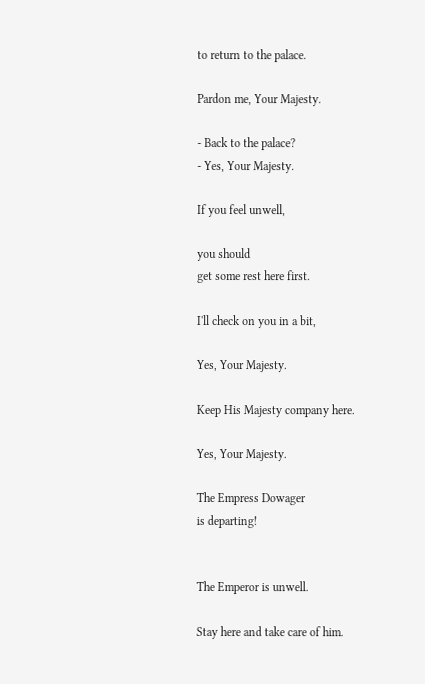to return to the palace.

Pardon me, Your Majesty.

- Back to the palace?
- Yes, Your Majesty.

If you feel unwell,

you should
get some rest here first.

I'll check on you in a bit,

Yes, Your Majesty.

Keep His Majesty company here.

Yes, Your Majesty.

The Empress Dowager
is departing!


The Emperor is unwell.

Stay here and take care of him.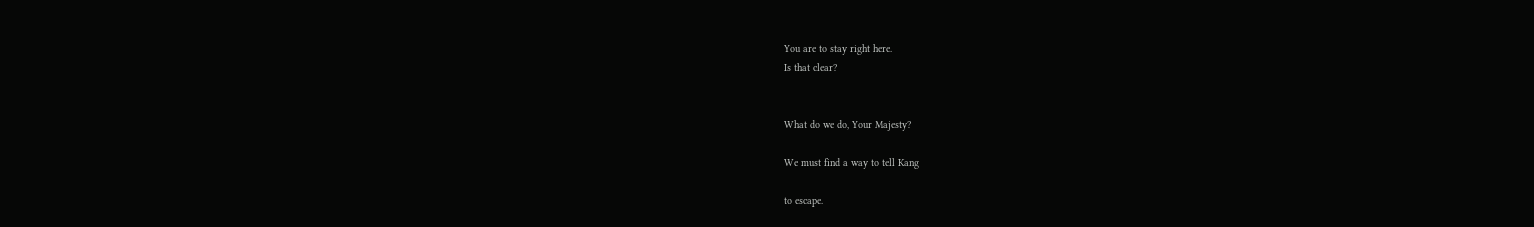You are to stay right here.
Is that clear?


What do we do, Your Majesty?

We must find a way to tell Kang

to escape.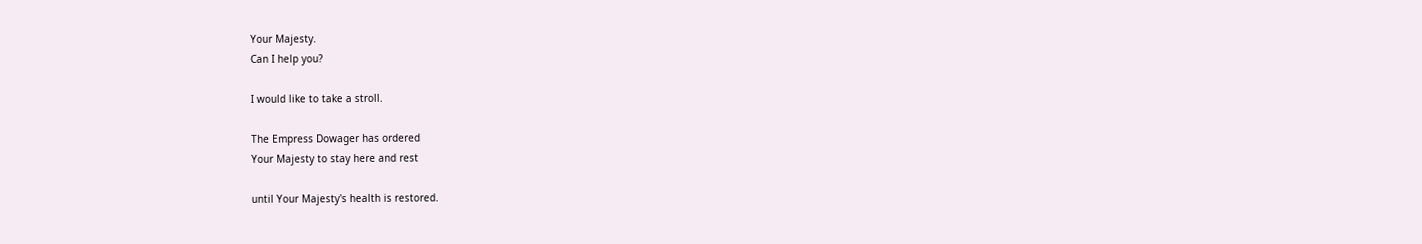Your Majesty.
Can I help you?

I would like to take a stroll.

The Empress Dowager has ordered
Your Majesty to stay here and rest

until Your Majesty's health is restored.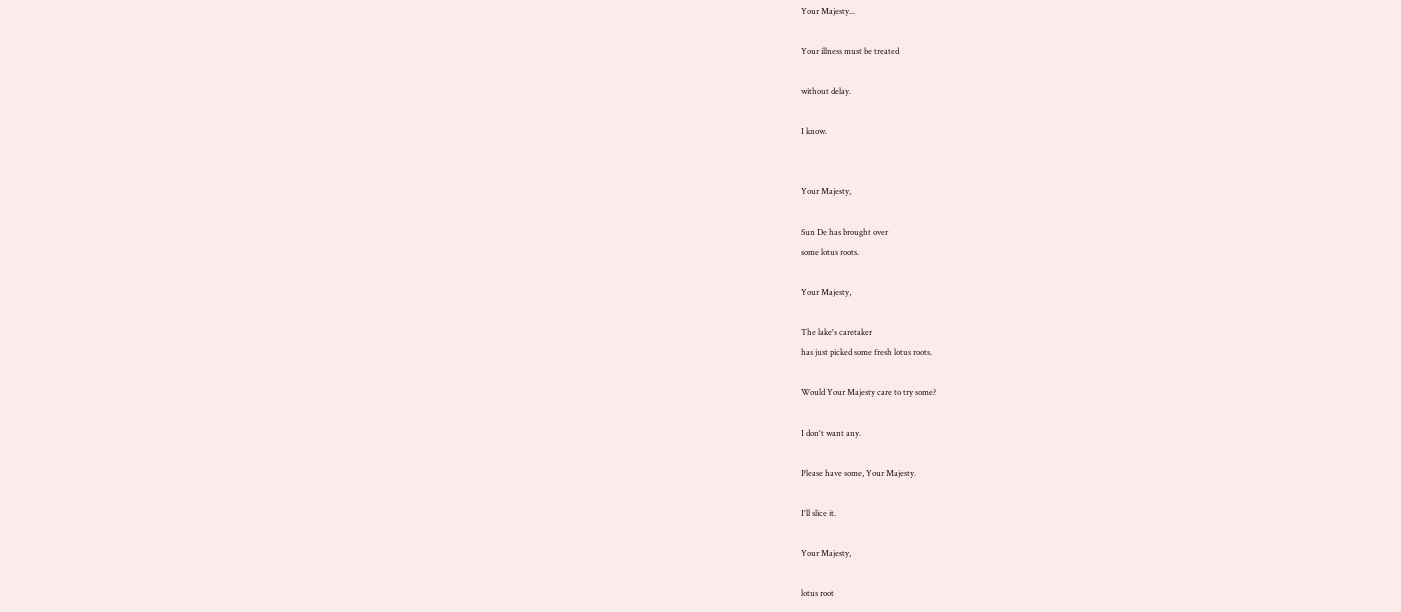Your Majesty...

Your illness must be treated

without delay.

I know.


Your Majesty,

Sun De has brought over
some lotus roots.

Your Majesty,

The lake's caretaker
has just picked some fresh lotus roots.

Would Your Majesty care to try some?

I don't want any.

Please have some, Your Majesty.

I'll slice it.

Your Majesty,

lotus root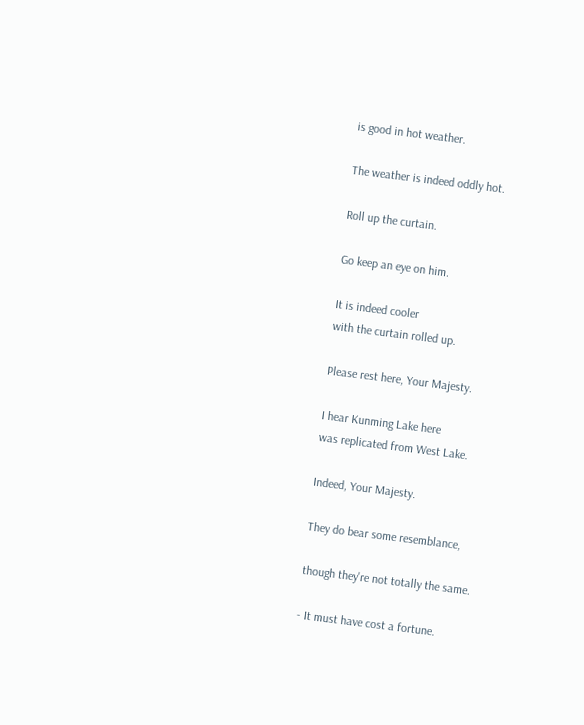is good in hot weather.

The weather is indeed oddly hot.

Roll up the curtain.

Go keep an eye on him.

It is indeed cooler
with the curtain rolled up.

Please rest here, Your Majesty.

I hear Kunming Lake here
was replicated from West Lake.

Indeed, Your Majesty.

They do bear some resemblance,

though they're not totally the same.

- It must have cost a fortune.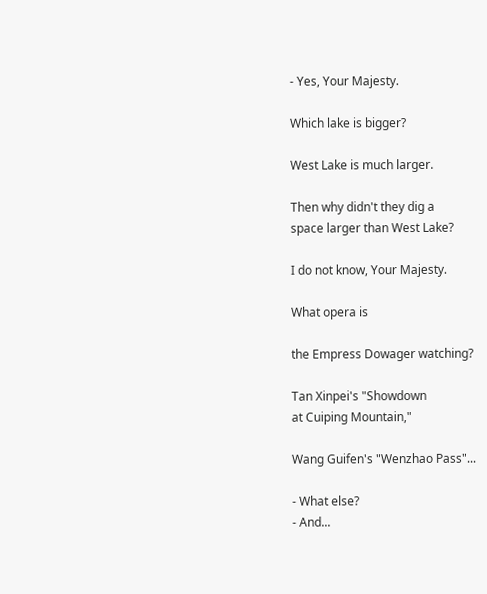- Yes, Your Majesty.

Which lake is bigger?

West Lake is much larger.

Then why didn't they dig a
space larger than West Lake?

I do not know, Your Majesty.

What opera is

the Empress Dowager watching?

Tan Xinpei's "Showdown
at Cuiping Mountain,"

Wang Guifen's "Wenzhao Pass"...

- What else?
- And...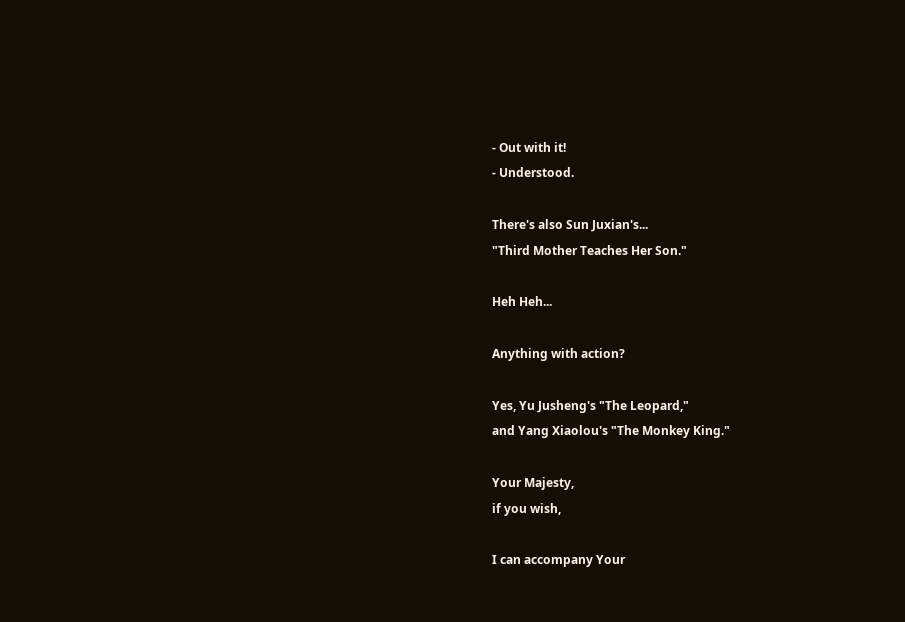- Out with it!
- Understood.

There's also Sun Juxian's...
"Third Mother Teaches Her Son."

Heh Heh...

Anything with action?

Yes, Yu Jusheng's "The Leopard,"
and Yang Xiaolou's "The Monkey King."

Your Majesty,
if you wish,

I can accompany Your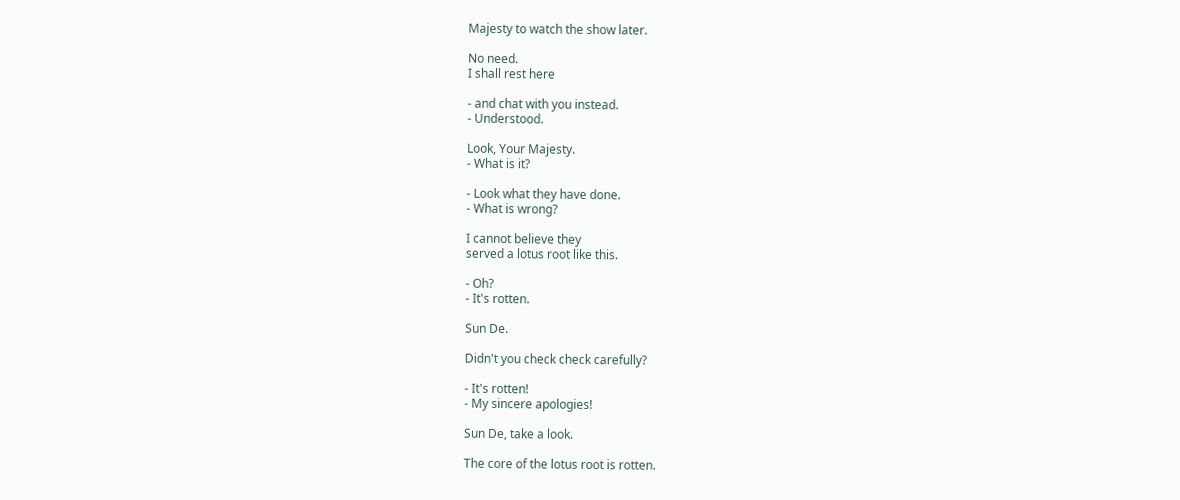Majesty to watch the show later.

No need.
I shall rest here

- and chat with you instead.
- Understood.

Look, Your Majesty.
- What is it?

- Look what they have done.
- What is wrong?

I cannot believe they
served a lotus root like this.

- Oh?
- It's rotten.

Sun De.

Didn't you check check carefully?

- It's rotten!
- My sincere apologies!

Sun De, take a look.

The core of the lotus root is rotten.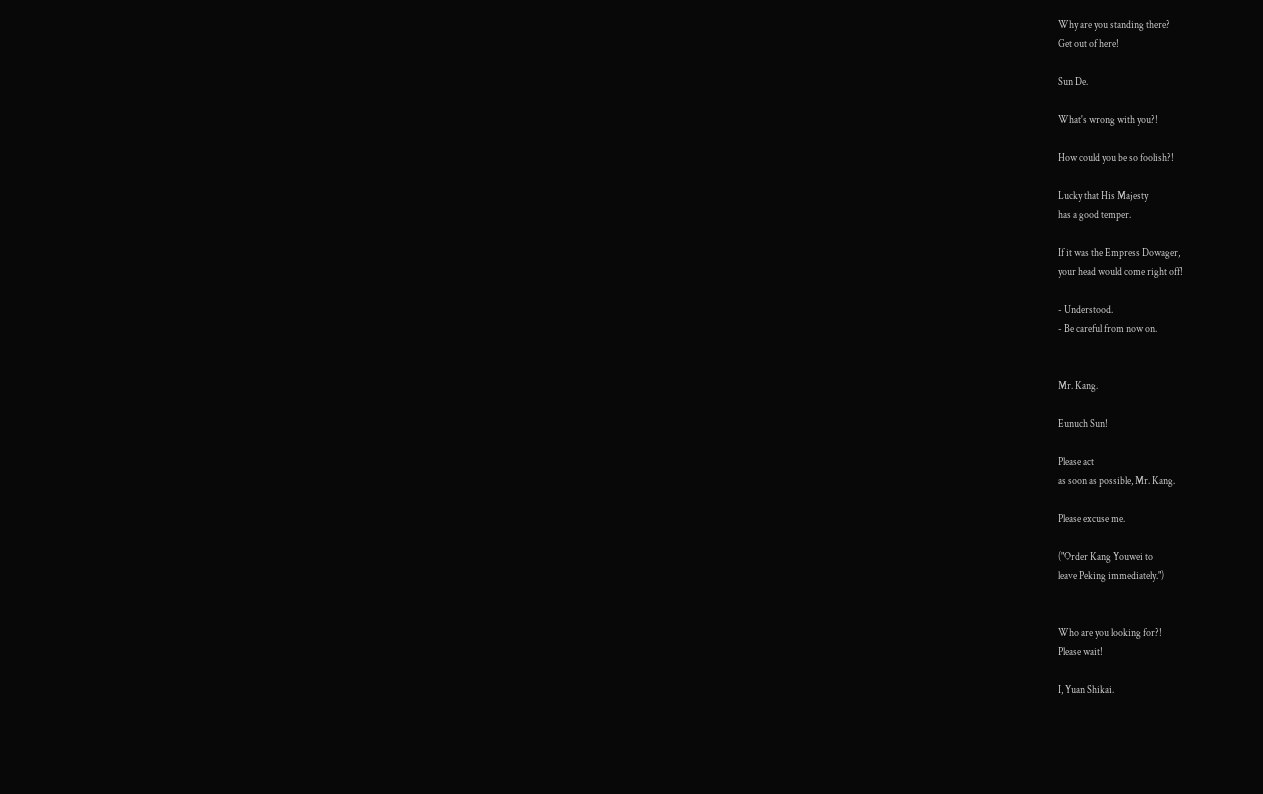Why are you standing there?
Get out of here!

Sun De.

What's wrong with you?!

How could you be so foolish?!

Lucky that His Majesty
has a good temper.

If it was the Empress Dowager,
your head would come right off!

- Understood.
- Be careful from now on.


Mr. Kang.

Eunuch Sun!

Please act
as soon as possible, Mr. Kang.

Please excuse me.

("Order Kang Youwei to
leave Peking immediately.")


Who are you looking for?!
Please wait!

I, Yuan Shikai.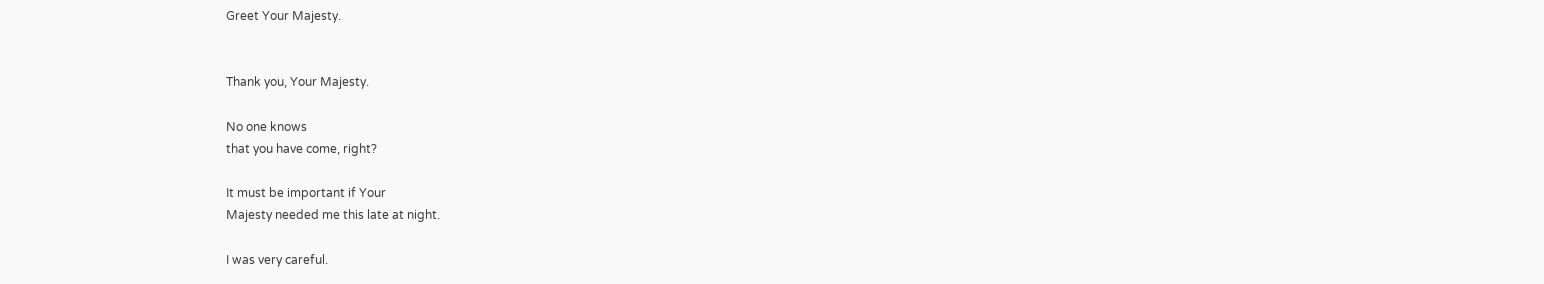Greet Your Majesty.


Thank you, Your Majesty.

No one knows
that you have come, right?

It must be important if Your
Majesty needed me this late at night.

I was very careful.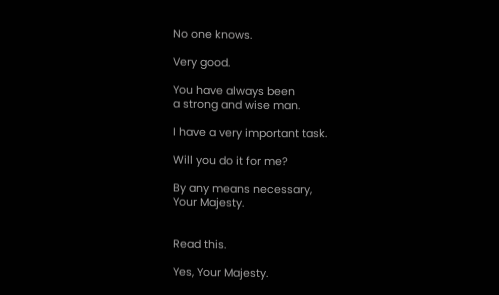No one knows.

Very good.

You have always been
a strong and wise man.

I have a very important task.

Will you do it for me?

By any means necessary,
Your Majesty.


Read this.

Yes, Your Majesty.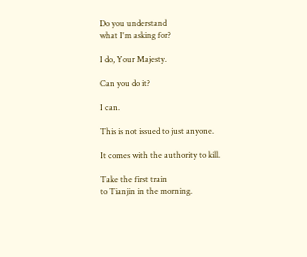Do you understand
what I'm asking for?

I do, Your Majesty.

Can you do it?

I can.

This is not issued to just anyone.

It comes with the authority to kill.

Take the first train
to Tianjin in the morning.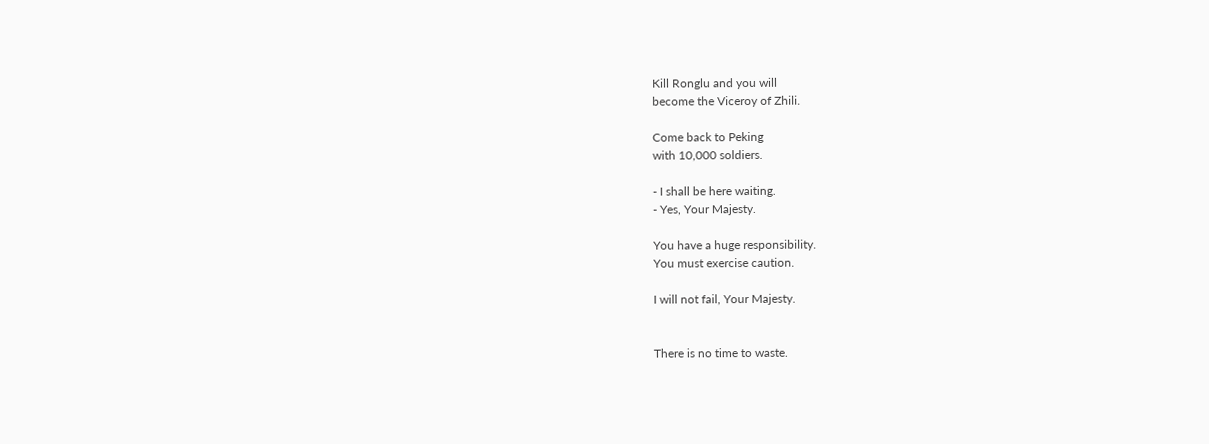Kill Ronglu and you will
become the Viceroy of Zhili.

Come back to Peking
with 10,000 soldiers.

- I shall be here waiting.
- Yes, Your Majesty.

You have a huge responsibility.
You must exercise caution.

I will not fail, Your Majesty.


There is no time to waste.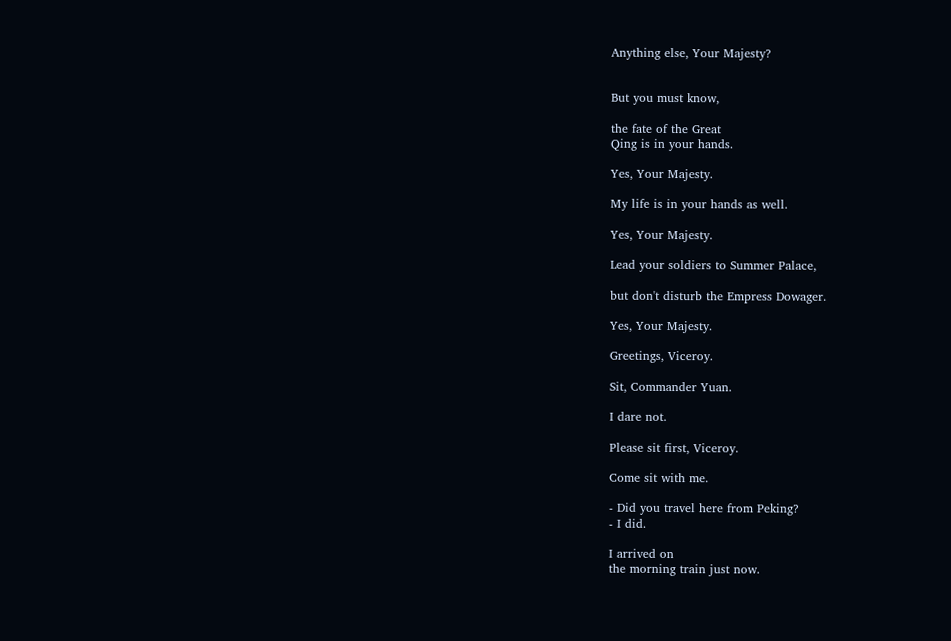Anything else, Your Majesty?


But you must know,

the fate of the Great
Qing is in your hands.

Yes, Your Majesty.

My life is in your hands as well.

Yes, Your Majesty.

Lead your soldiers to Summer Palace,

but don't disturb the Empress Dowager.

Yes, Your Majesty.

Greetings, Viceroy.

Sit, Commander Yuan.

I dare not.

Please sit first, Viceroy.

Come sit with me.

- Did you travel here from Peking?
- I did.

I arrived on
the morning train just now.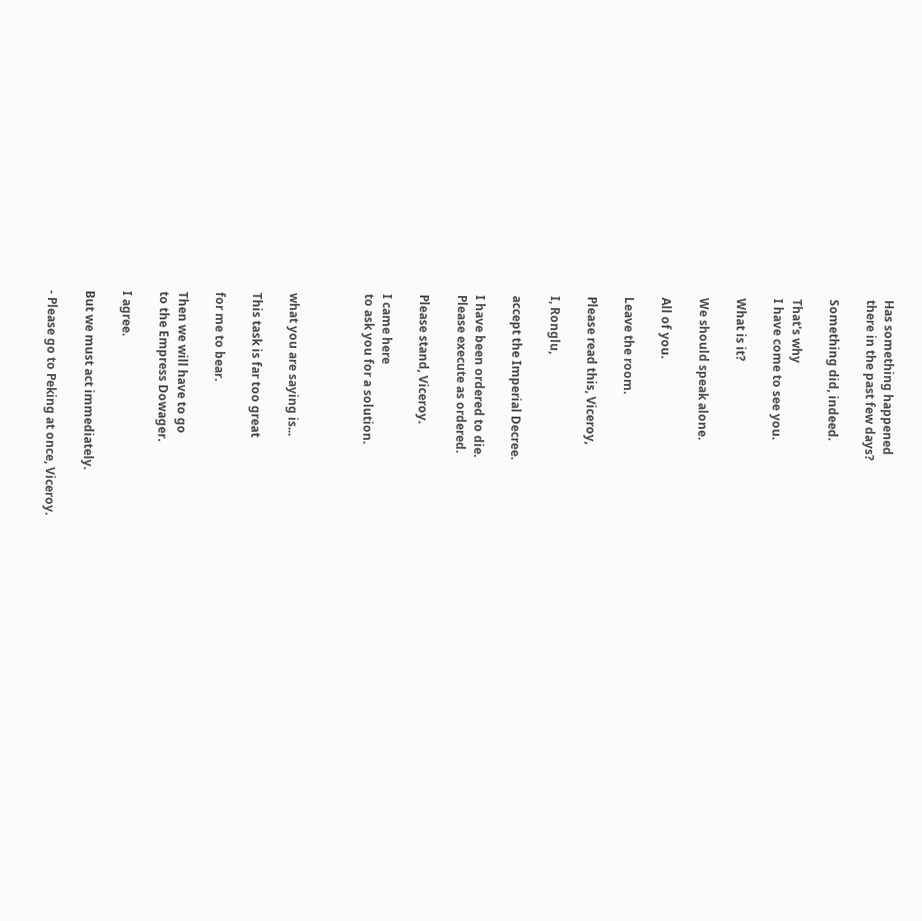Has something happened
there in the past few days?

Something did, indeed.

That's why
I have come to see you.

What is it?

We should speak alone.

All of you.

Leave the room.

Please read this, Viceroy,

I, Ronglu,

accept the Imperial Decree.

I have been ordered to die.
Please execute as ordered.

Please stand, Viceroy.

I came here
to ask you for a solution.



what you are saying is...

This task is far too great

for me to bear.

Then we will have to go
to the Empress Dowager.

I agree.

But we must act immediately.

- Please go to Peking at once, Viceroy.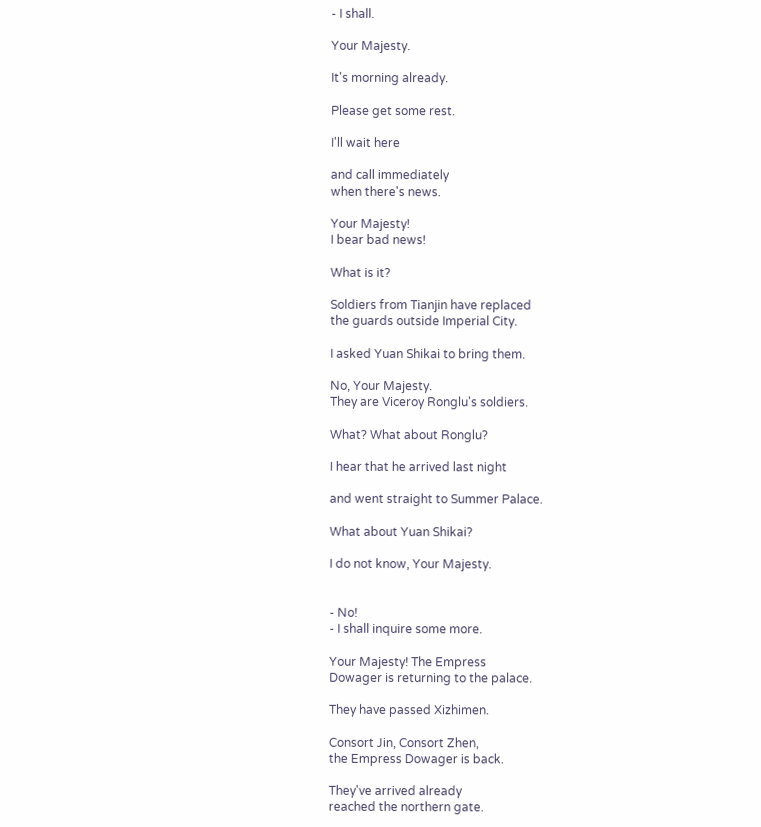- I shall.

Your Majesty.

It's morning already.

Please get some rest.

I'll wait here

and call immediately
when there's news.

Your Majesty!
I bear bad news!

What is it?

Soldiers from Tianjin have replaced
the guards outside Imperial City.

I asked Yuan Shikai to bring them.

No, Your Majesty.
They are Viceroy Ronglu's soldiers.

What? What about Ronglu?

I hear that he arrived last night

and went straight to Summer Palace.

What about Yuan Shikai?

I do not know, Your Majesty.


- No!
- I shall inquire some more.

Your Majesty! The Empress
Dowager is returning to the palace.

They have passed Xizhimen.

Consort Jin, Consort Zhen,
the Empress Dowager is back.

They've arrived already
reached the northern gate.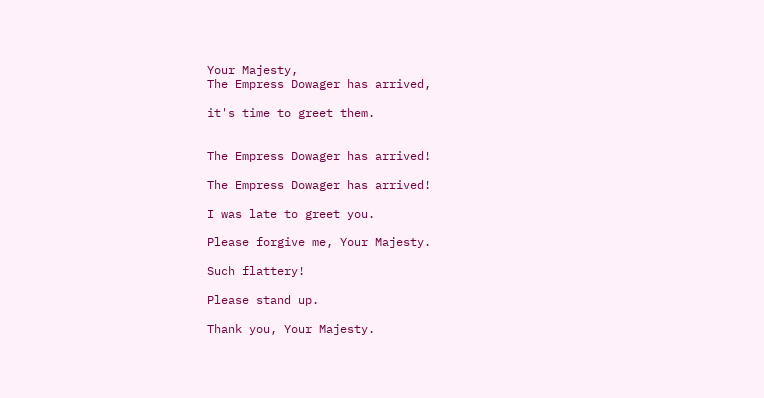Your Majesty,
The Empress Dowager has arrived,

it's time to greet them.


The Empress Dowager has arrived!

The Empress Dowager has arrived!

I was late to greet you.

Please forgive me, Your Majesty.

Such flattery!

Please stand up.

Thank you, Your Majesty.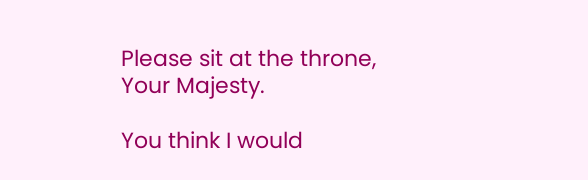Please sit at the throne,
Your Majesty.

You think I would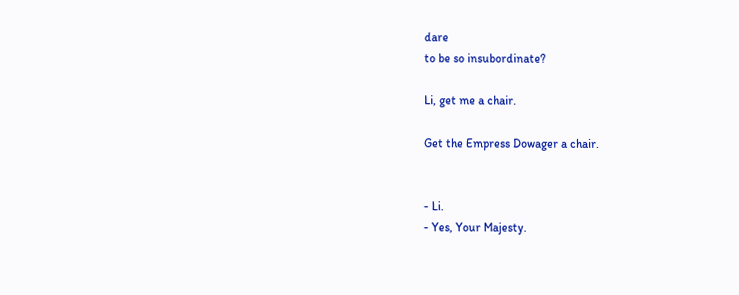dare
to be so insubordinate?

Li, get me a chair.

Get the Empress Dowager a chair.


- Li.
- Yes, Your Majesty.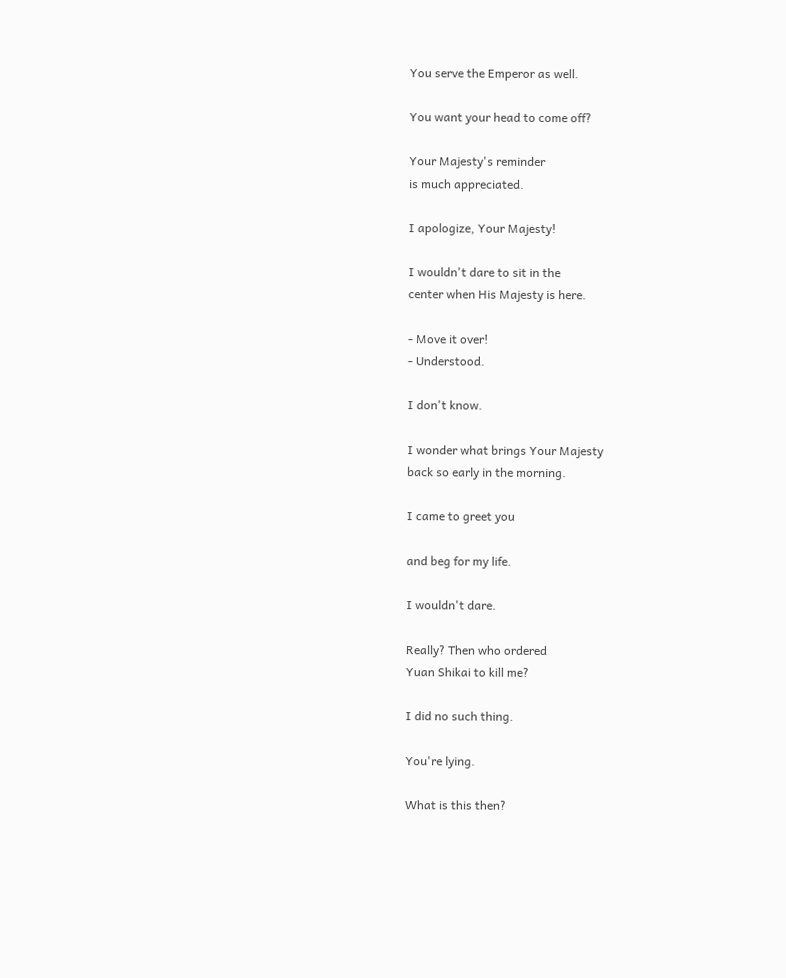You serve the Emperor as well.

You want your head to come off?

Your Majesty's reminder
is much appreciated.

I apologize, Your Majesty!

I wouldn't dare to sit in the
center when His Majesty is here.

- Move it over!
- Understood.

I don't know.

I wonder what brings Your Majesty
back so early in the morning.

I came to greet you

and beg for my life.

I wouldn't dare.

Really? Then who ordered
Yuan Shikai to kill me?

I did no such thing.

You're lying.

What is this then?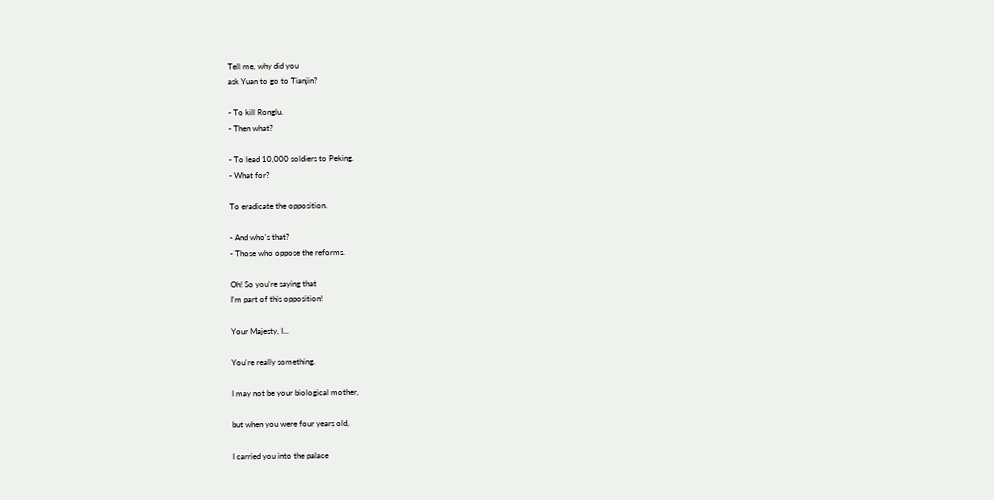Tell me, why did you
ask Yuan to go to Tianjin?

- To kill Ronglu.
- Then what?

- To lead 10,000 soldiers to Peking.
- What for?

To eradicate the opposition.

- And who's that?
- Those who oppose the reforms.

Oh! So you're saying that
I'm part of this opposition!

Your Majesty, I...

You're really something.

I may not be your biological mother,

but when you were four years old,

I carried you into the palace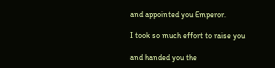and appointed you Emperor.

I took so much effort to raise you

and handed you the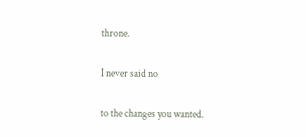throne.

I never said no

to the changes you wanted.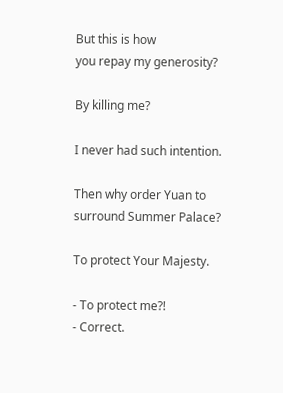But this is how
you repay my generosity?

By killing me?

I never had such intention.

Then why order Yuan to
surround Summer Palace?

To protect Your Majesty.

- To protect me?!
- Correct.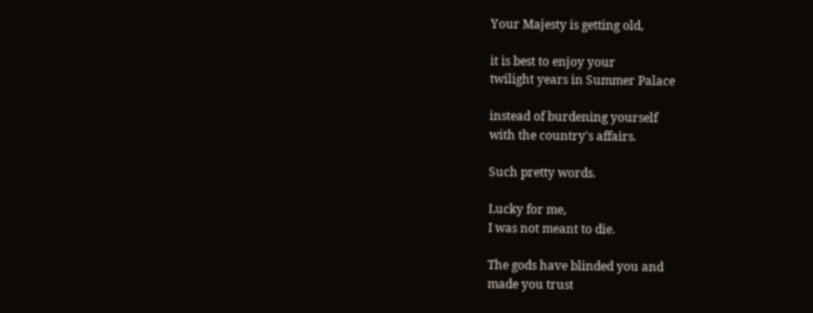Your Majesty is getting old,

it is best to enjoy your
twilight years in Summer Palace

instead of burdening yourself
with the country's affairs.

Such pretty words.

Lucky for me,
I was not meant to die.

The gods have blinded you and
made you trust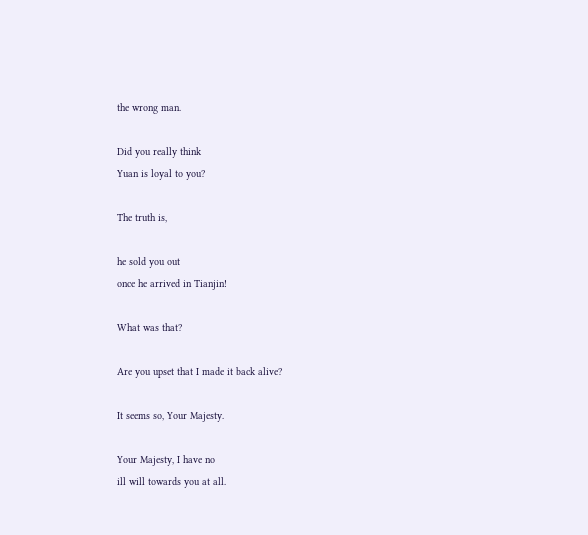the wrong man.

Did you really think
Yuan is loyal to you?

The truth is,

he sold you out
once he arrived in Tianjin!

What was that?

Are you upset that I made it back alive?

It seems so, Your Majesty.

Your Majesty, I have no
ill will towards you at all.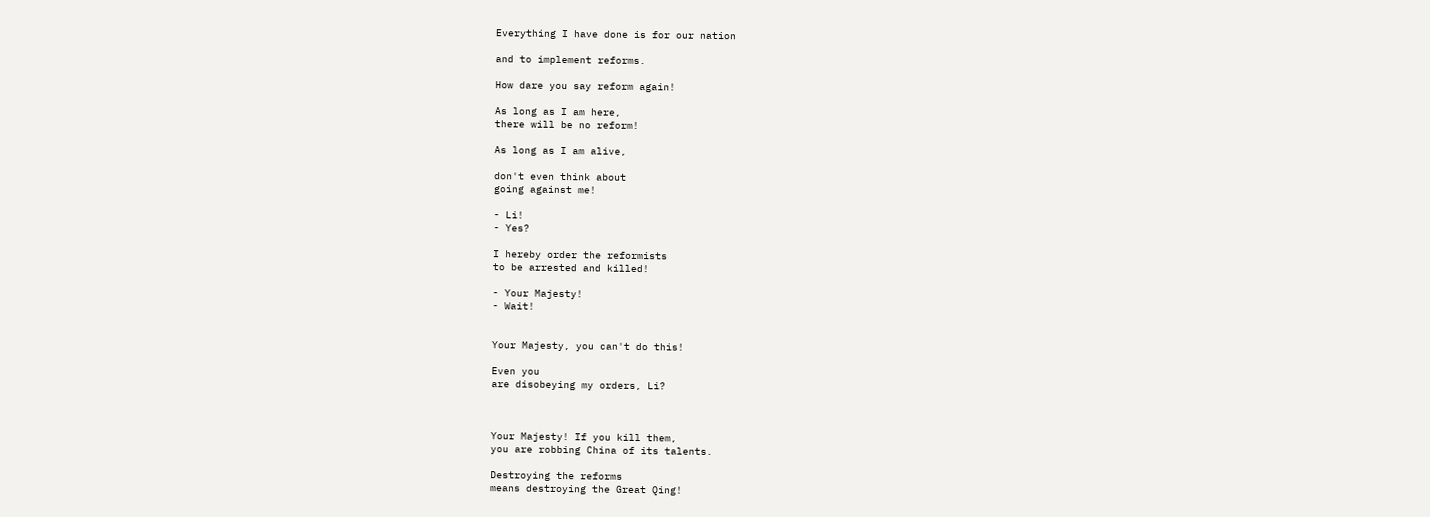Everything I have done is for our nation

and to implement reforms.

How dare you say reform again!

As long as I am here,
there will be no reform!

As long as I am alive,

don't even think about
going against me!

- Li!
- Yes?

I hereby order the reformists
to be arrested and killed!

- Your Majesty!
- Wait!


Your Majesty, you can't do this!

Even you
are disobeying my orders, Li?



Your Majesty! If you kill them,
you are robbing China of its talents.

Destroying the reforms
means destroying the Great Qing!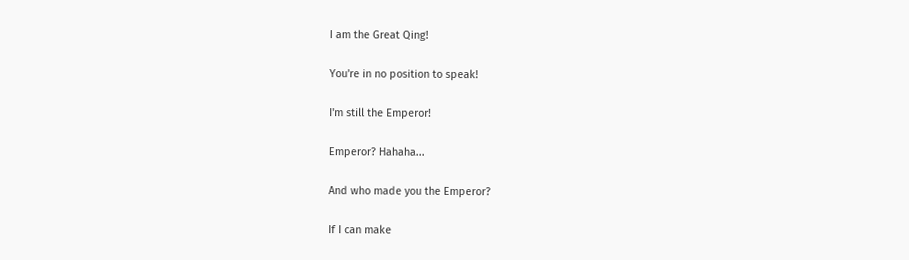I am the Great Qing!

You're in no position to speak!

I'm still the Emperor!

Emperor? Hahaha...

And who made you the Emperor?

If I can make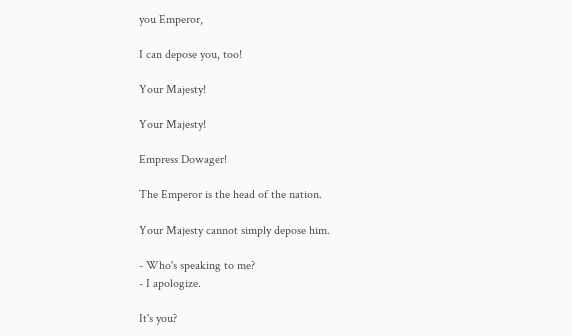you Emperor,

I can depose you, too!

Your Majesty!

Your Majesty!

Empress Dowager!

The Emperor is the head of the nation.

Your Majesty cannot simply depose him.

- Who's speaking to me?
- I apologize.

It's you?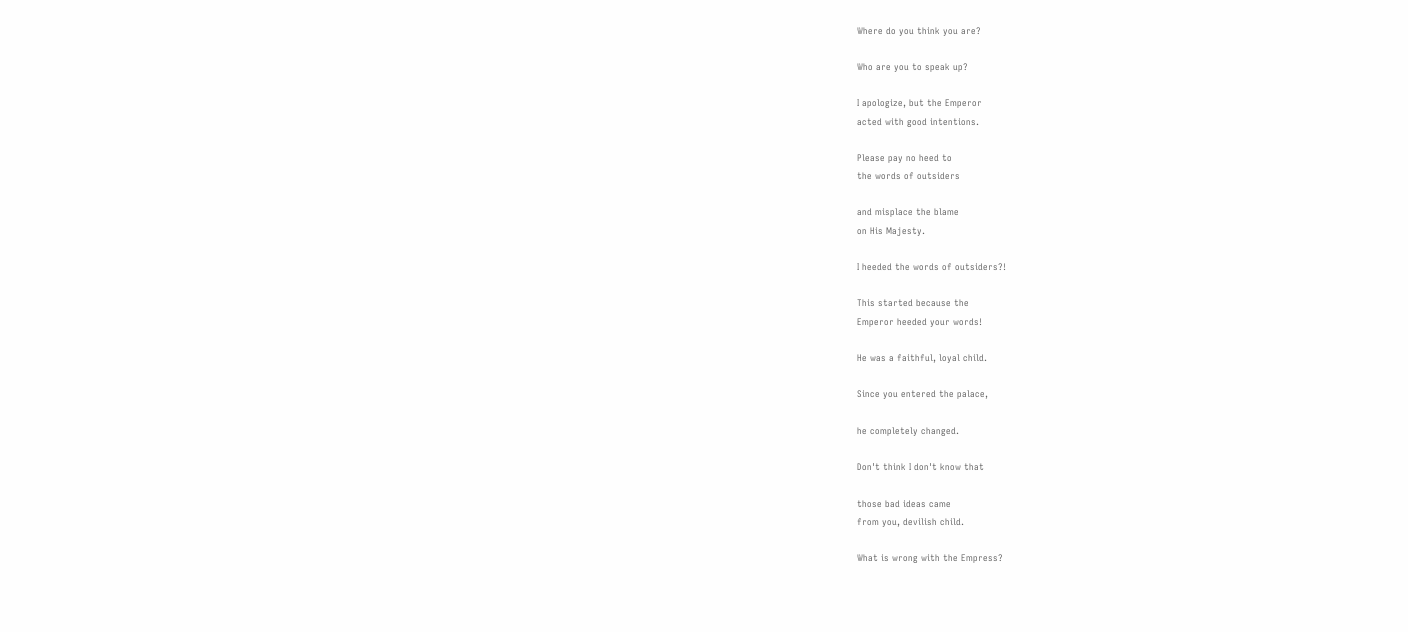Where do you think you are?

Who are you to speak up?

I apologize, but the Emperor
acted with good intentions.

Please pay no heed to
the words of outsiders

and misplace the blame
on His Majesty.

I heeded the words of outsiders?!

This started because the
Emperor heeded your words!

He was a faithful, loyal child.

Since you entered the palace,

he completely changed.

Don't think I don't know that

those bad ideas came
from you, devilish child.

What is wrong with the Empress?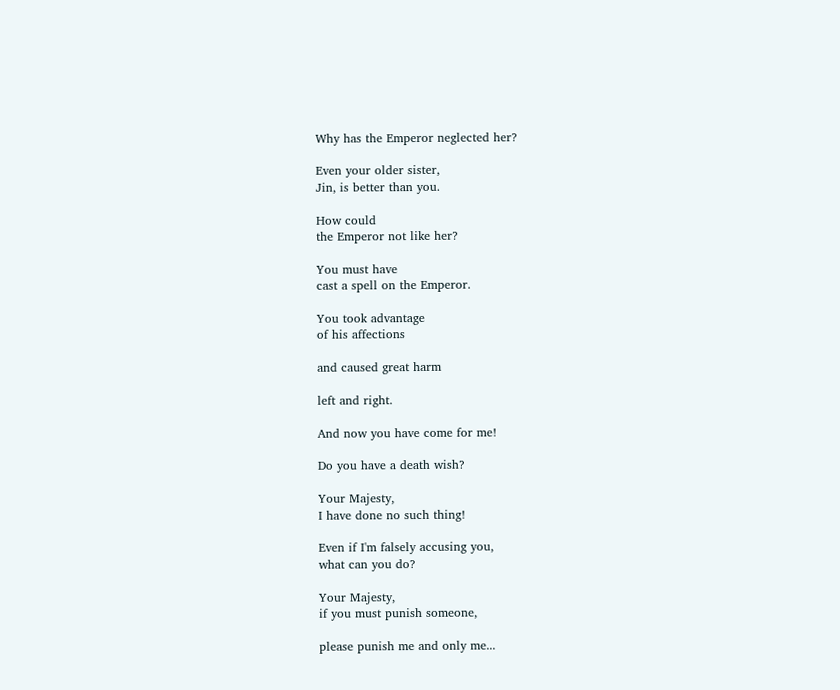Why has the Emperor neglected her?

Even your older sister,
Jin, is better than you.

How could
the Emperor not like her?

You must have
cast a spell on the Emperor.

You took advantage
of his affections

and caused great harm

left and right.

And now you have come for me!

Do you have a death wish?

Your Majesty,
I have done no such thing!

Even if I'm falsely accusing you,
what can you do?

Your Majesty,
if you must punish someone,

please punish me and only me...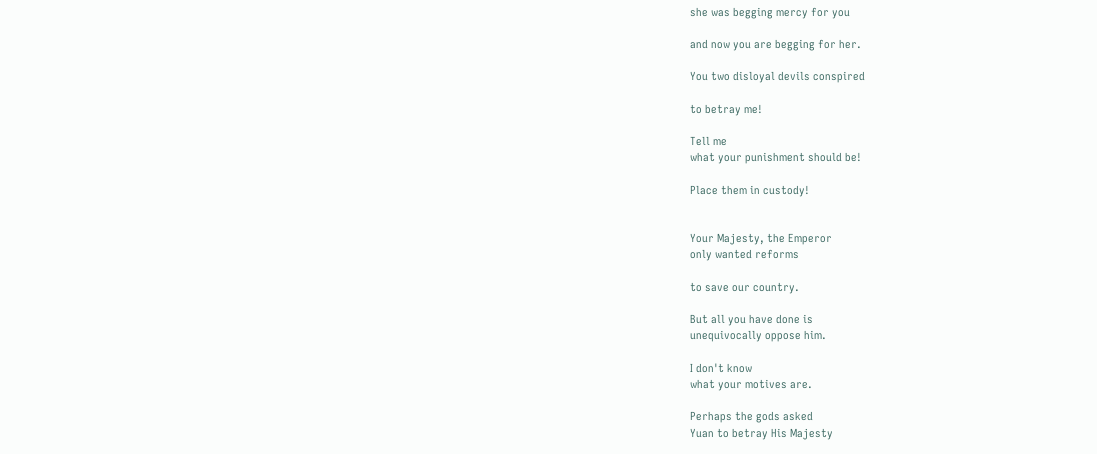she was begging mercy for you

and now you are begging for her.

You two disloyal devils conspired

to betray me!

Tell me
what your punishment should be!

Place them in custody!


Your Majesty, the Emperor
only wanted reforms

to save our country.

But all you have done is
unequivocally oppose him.

I don't know
what your motives are.

Perhaps the gods asked
Yuan to betray His Majesty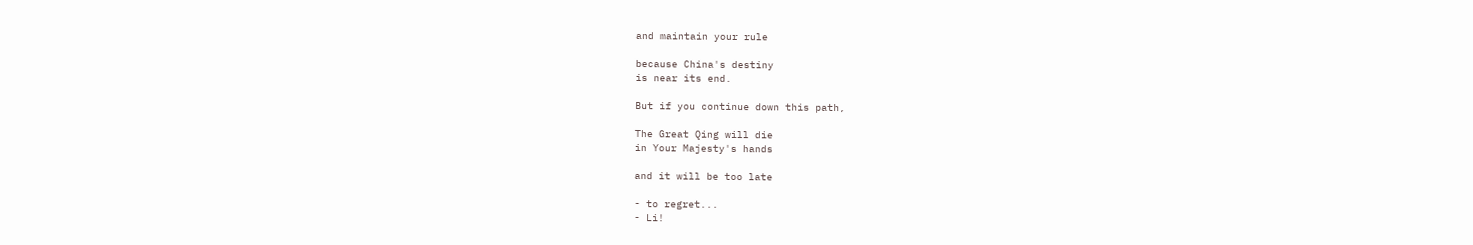and maintain your rule

because China's destiny
is near its end.

But if you continue down this path,

The Great Qing will die
in Your Majesty's hands

and it will be too late

- to regret...
- Li!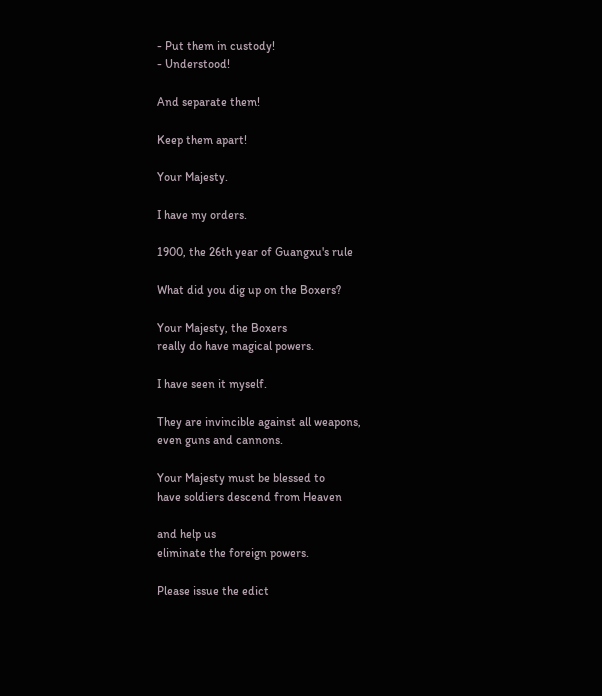- Put them in custody!
- Understood!

And separate them!

Keep them apart!

Your Majesty.

I have my orders.

1900, the 26th year of Guangxu's rule

What did you dig up on the Boxers?

Your Majesty, the Boxers
really do have magical powers.

I have seen it myself.

They are invincible against all weapons,
even guns and cannons.

Your Majesty must be blessed to
have soldiers descend from Heaven

and help us
eliminate the foreign powers.

Please issue the edict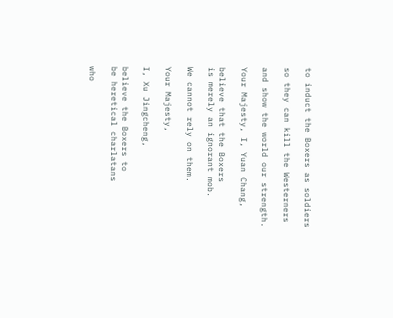to induct the Boxers as soldiers

so they can kill the Westerners

and show the world our strength.

Your Majesty, I, Yuan Chang,

believe that the Boxers
is merely an ignorant mob.

We cannot rely on them.

Your Majesty,

I, Xu Jingcheng,

believe the Boxers to
be heretical charlatans

who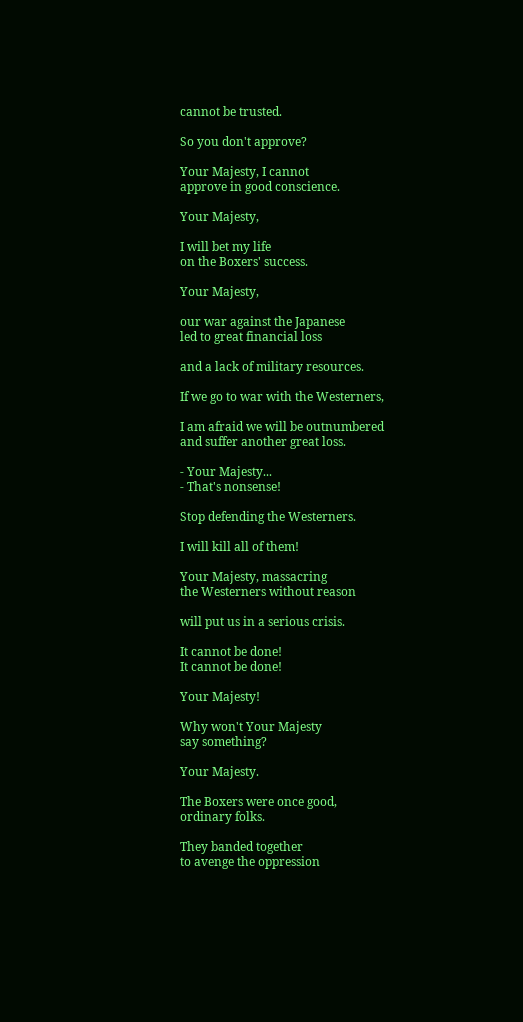cannot be trusted.

So you don't approve?

Your Majesty, I cannot
approve in good conscience.

Your Majesty,

I will bet my life
on the Boxers' success.

Your Majesty,

our war against the Japanese
led to great financial loss

and a lack of military resources.

If we go to war with the Westerners,

I am afraid we will be outnumbered
and suffer another great loss.

- Your Majesty...
- That's nonsense!

Stop defending the Westerners.

I will kill all of them!

Your Majesty, massacring
the Westerners without reason

will put us in a serious crisis.

It cannot be done!
It cannot be done!

Your Majesty!

Why won't Your Majesty
say something?

Your Majesty.

The Boxers were once good,
ordinary folks.

They banded together
to avenge the oppression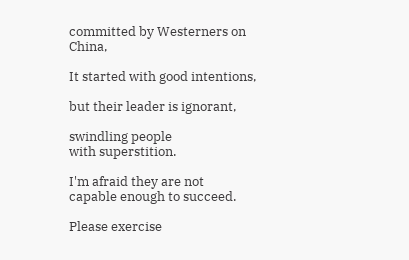committed by Westerners on China,

It started with good intentions,

but their leader is ignorant,

swindling people
with superstition.

I'm afraid they are not
capable enough to succeed.

Please exercise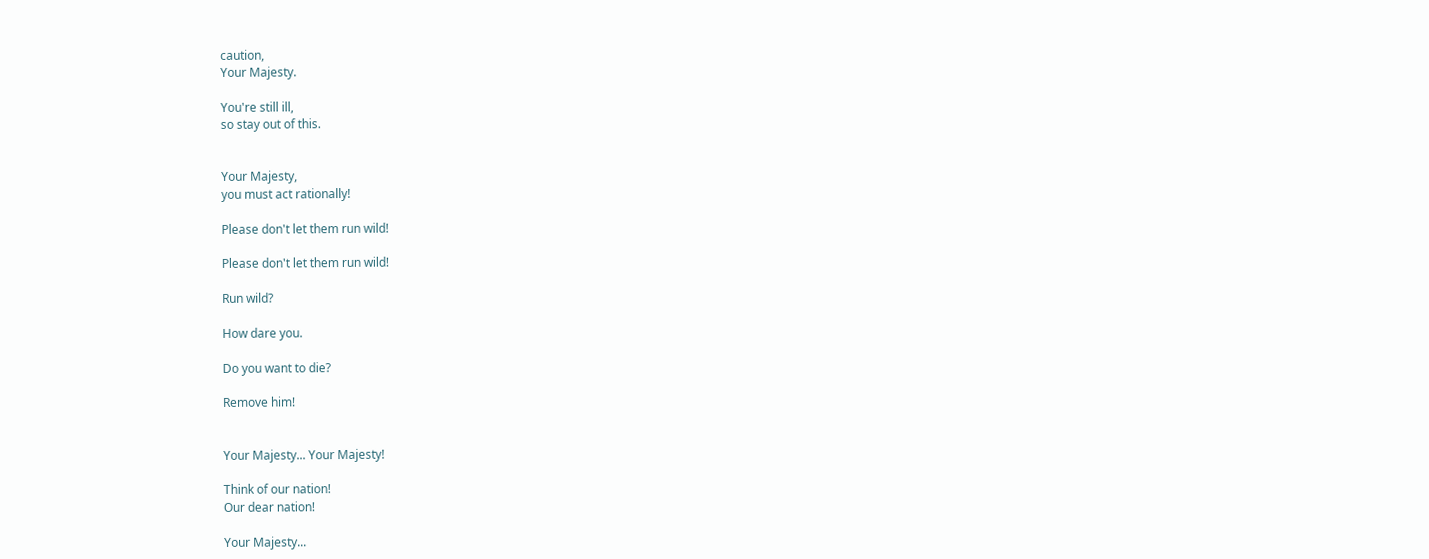caution,
Your Majesty.

You're still ill,
so stay out of this.


Your Majesty,
you must act rationally!

Please don't let them run wild!

Please don't let them run wild!

Run wild?

How dare you.

Do you want to die?

Remove him!


Your Majesty... Your Majesty!

Think of our nation!
Our dear nation!

Your Majesty...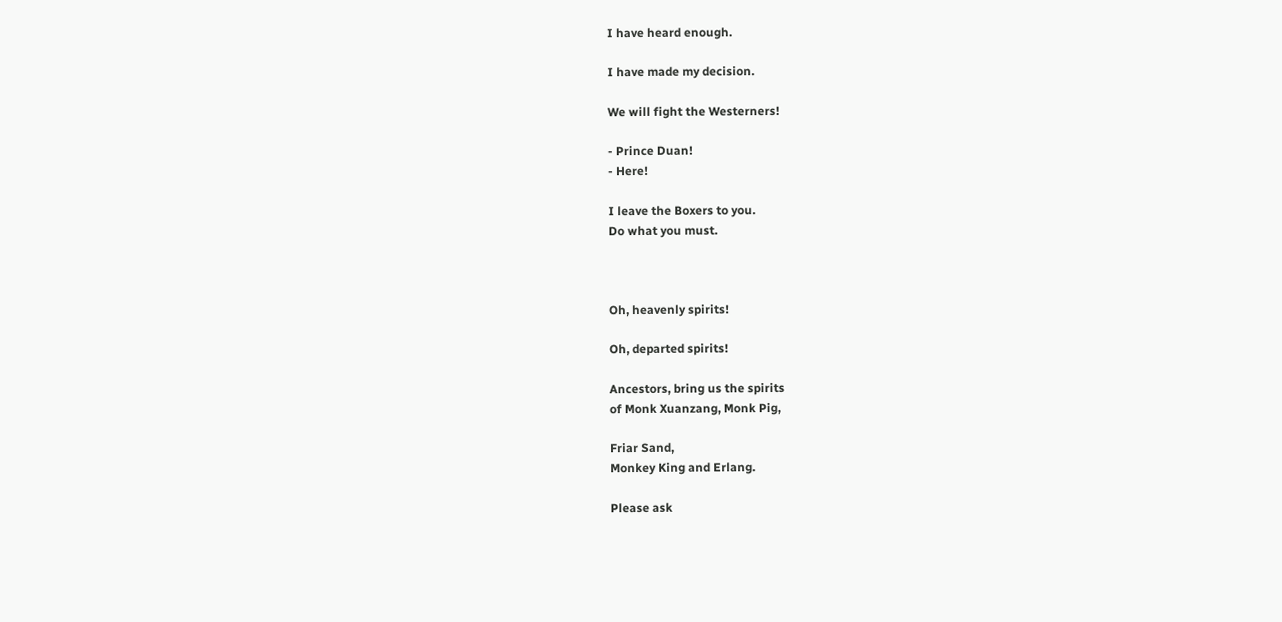I have heard enough.

I have made my decision.

We will fight the Westerners!

- Prince Duan!
- Here!

I leave the Boxers to you.
Do what you must.



Oh, heavenly spirits!

Oh, departed spirits!

Ancestors, bring us the spirits
of Monk Xuanzang, Monk Pig,

Friar Sand,
Monkey King and Erlang.

Please ask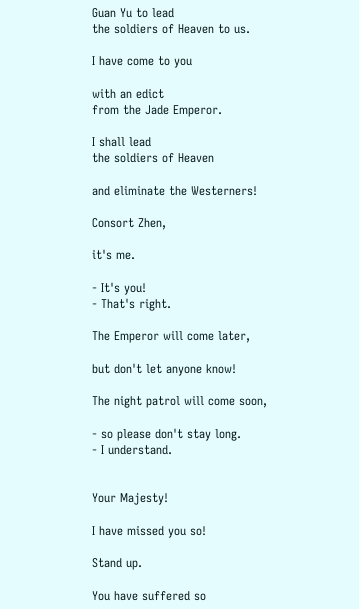Guan Yu to lead
the soldiers of Heaven to us.

I have come to you

with an edict
from the Jade Emperor.

I shall lead
the soldiers of Heaven

and eliminate the Westerners!

Consort Zhen,

it's me.

- It's you!
- That's right.

The Emperor will come later,

but don't let anyone know!

The night patrol will come soon,

- so please don't stay long.
- I understand.


Your Majesty!

I have missed you so!

Stand up.

You have suffered so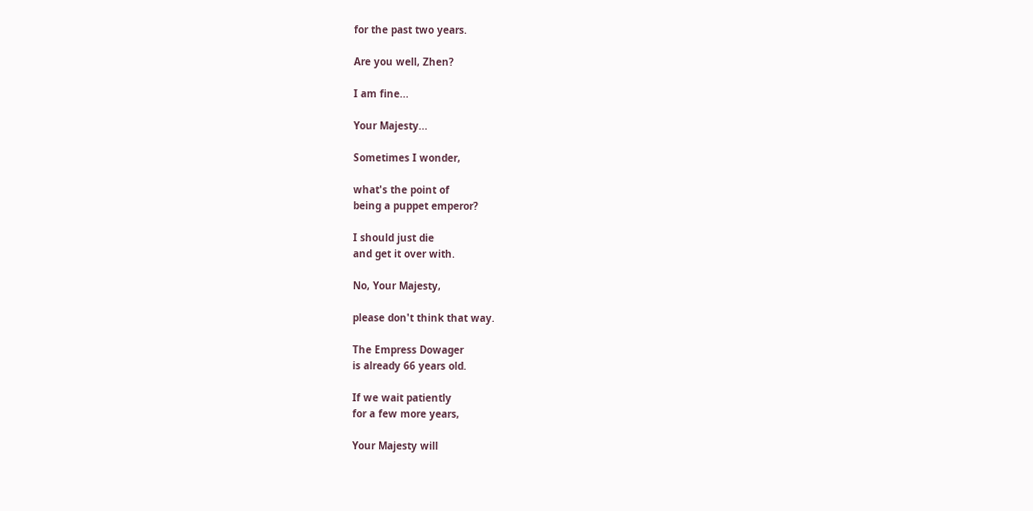for the past two years.

Are you well, Zhen?

I am fine...

Your Majesty...

Sometimes I wonder,

what's the point of
being a puppet emperor?

I should just die
and get it over with.

No, Your Majesty,

please don't think that way.

The Empress Dowager
is already 66 years old.

If we wait patiently
for a few more years,

Your Majesty will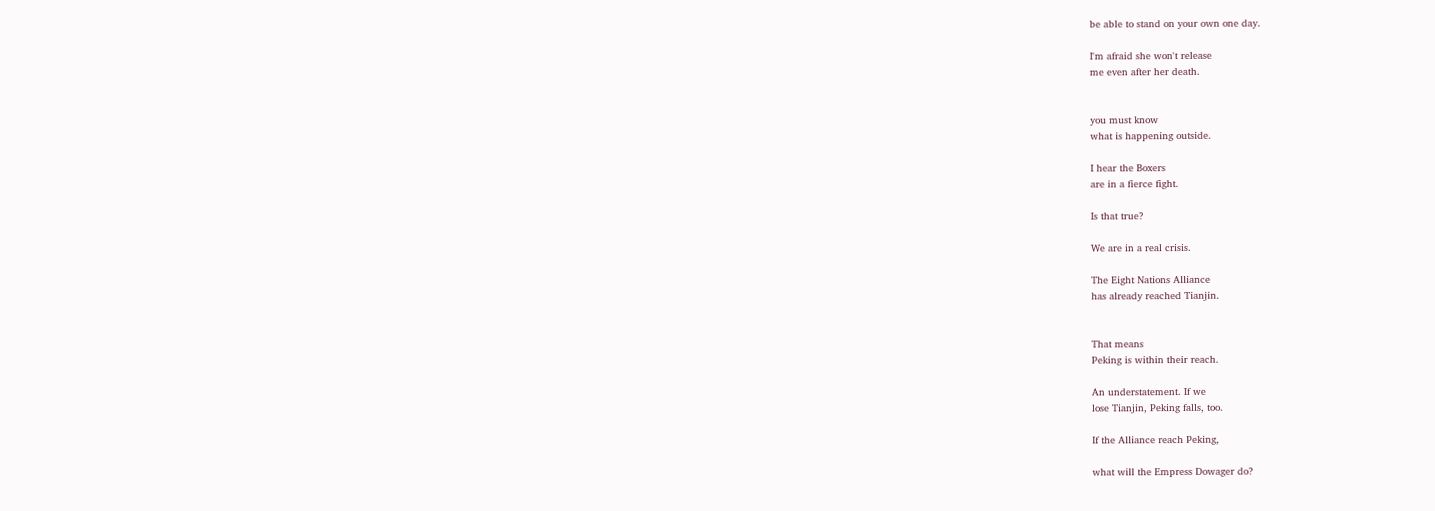be able to stand on your own one day.

I'm afraid she won't release
me even after her death.


you must know
what is happening outside.

I hear the Boxers
are in a fierce fight.

Is that true?

We are in a real crisis.

The Eight Nations Alliance
has already reached Tianjin.


That means
Peking is within their reach.

An understatement. If we
lose Tianjin, Peking falls, too.

If the Alliance reach Peking,

what will the Empress Dowager do?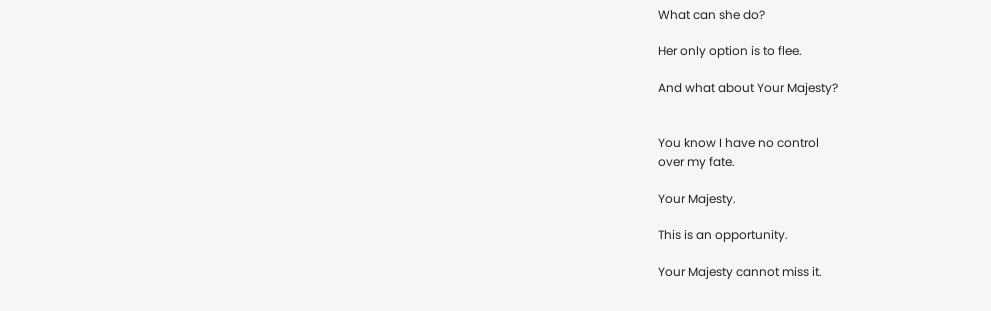What can she do?

Her only option is to flee.

And what about Your Majesty?


You know I have no control
over my fate.

Your Majesty.

This is an opportunity.

Your Majesty cannot miss it.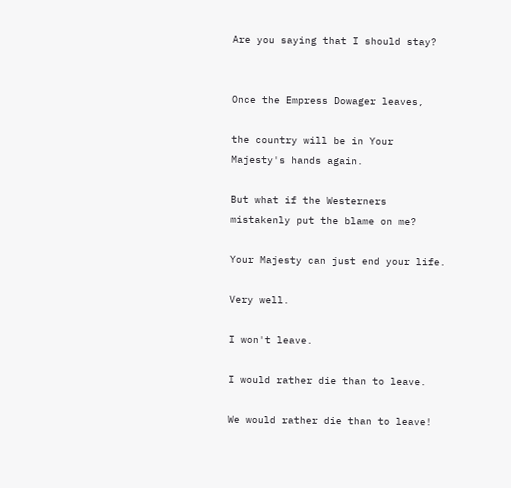Are you saying that I should stay?


Once the Empress Dowager leaves,

the country will be in Your
Majesty's hands again.

But what if the Westerners
mistakenly put the blame on me?

Your Majesty can just end your life.

Very well.

I won't leave.

I would rather die than to leave.

We would rather die than to leave!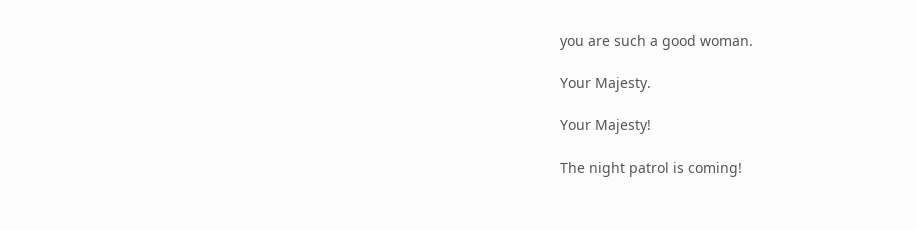you are such a good woman.

Your Majesty.

Your Majesty!

The night patrol is coming!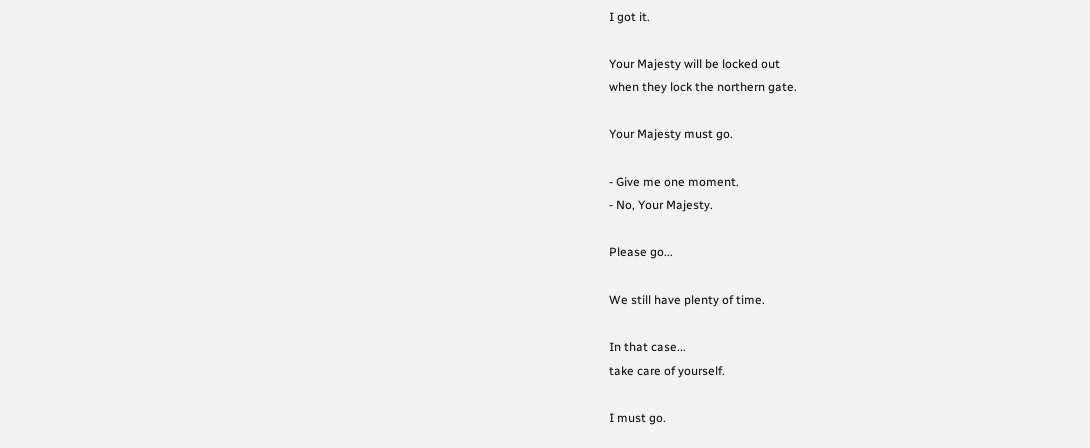I got it.

Your Majesty will be locked out
when they lock the northern gate.

Your Majesty must go.

- Give me one moment.
- No, Your Majesty.

Please go...

We still have plenty of time.

In that case...
take care of yourself.

I must go.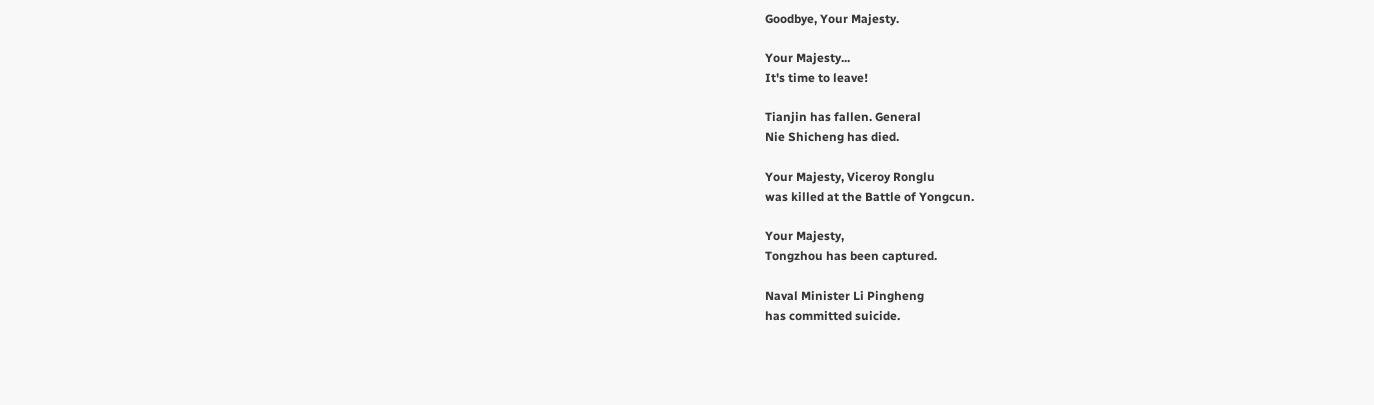Goodbye, Your Majesty.

Your Majesty...
It's time to leave!

Tianjin has fallen. General
Nie Shicheng has died.

Your Majesty, Viceroy Ronglu
was killed at the Battle of Yongcun.

Your Majesty,
Tongzhou has been captured.

Naval Minister Li Pingheng
has committed suicide.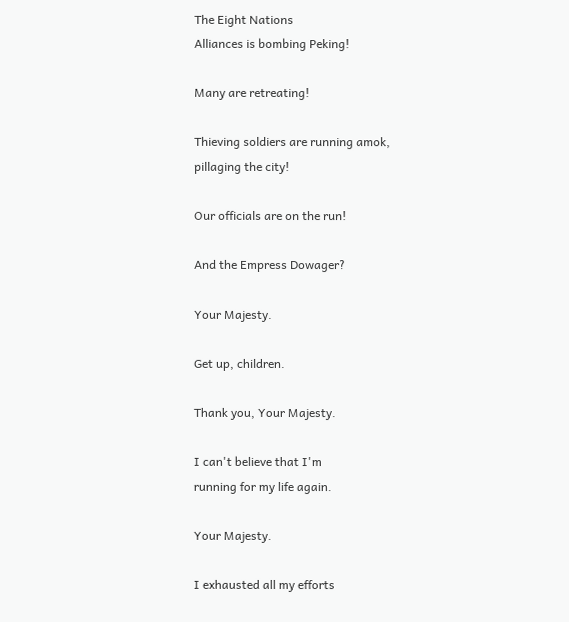The Eight Nations
Alliances is bombing Peking!

Many are retreating!

Thieving soldiers are running amok,
pillaging the city!

Our officials are on the run!

And the Empress Dowager?

Your Majesty.

Get up, children.

Thank you, Your Majesty.

I can't believe that I'm
running for my life again.

Your Majesty.

I exhausted all my efforts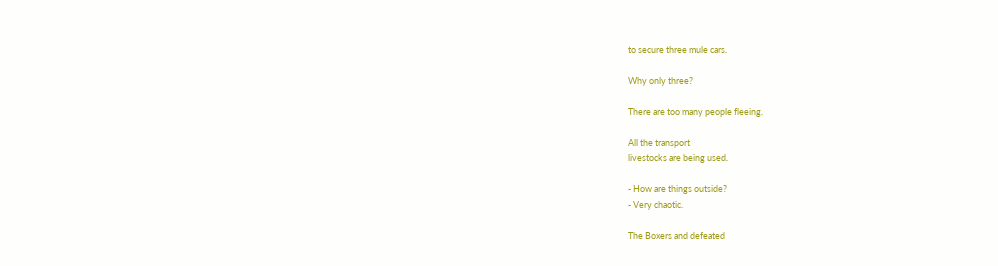to secure three mule cars.

Why only three?

There are too many people fleeing.

All the transport
livestocks are being used.

- How are things outside?
- Very chaotic.

The Boxers and defeated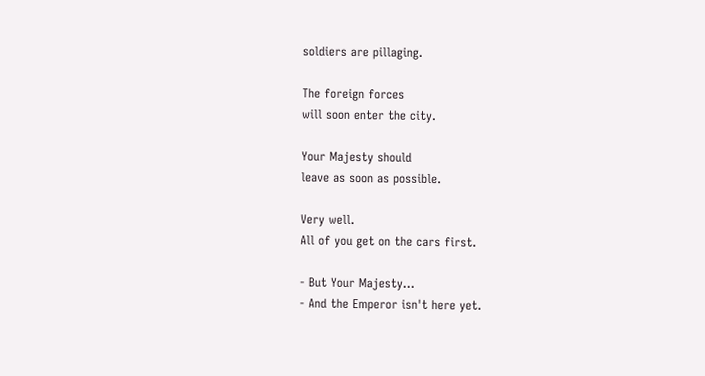soldiers are pillaging.

The foreign forces
will soon enter the city.

Your Majesty should
leave as soon as possible.

Very well.
All of you get on the cars first.

- But Your Majesty...
- And the Emperor isn't here yet.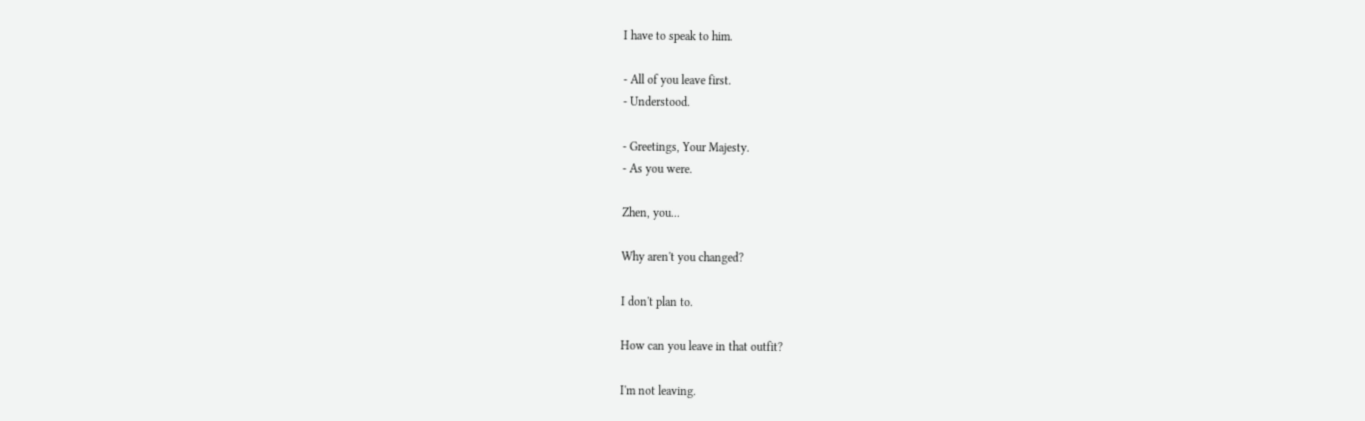I have to speak to him.

- All of you leave first.
- Understood.

- Greetings, Your Majesty.
- As you were.

Zhen, you...

Why aren't you changed?

I don't plan to.

How can you leave in that outfit?

I'm not leaving.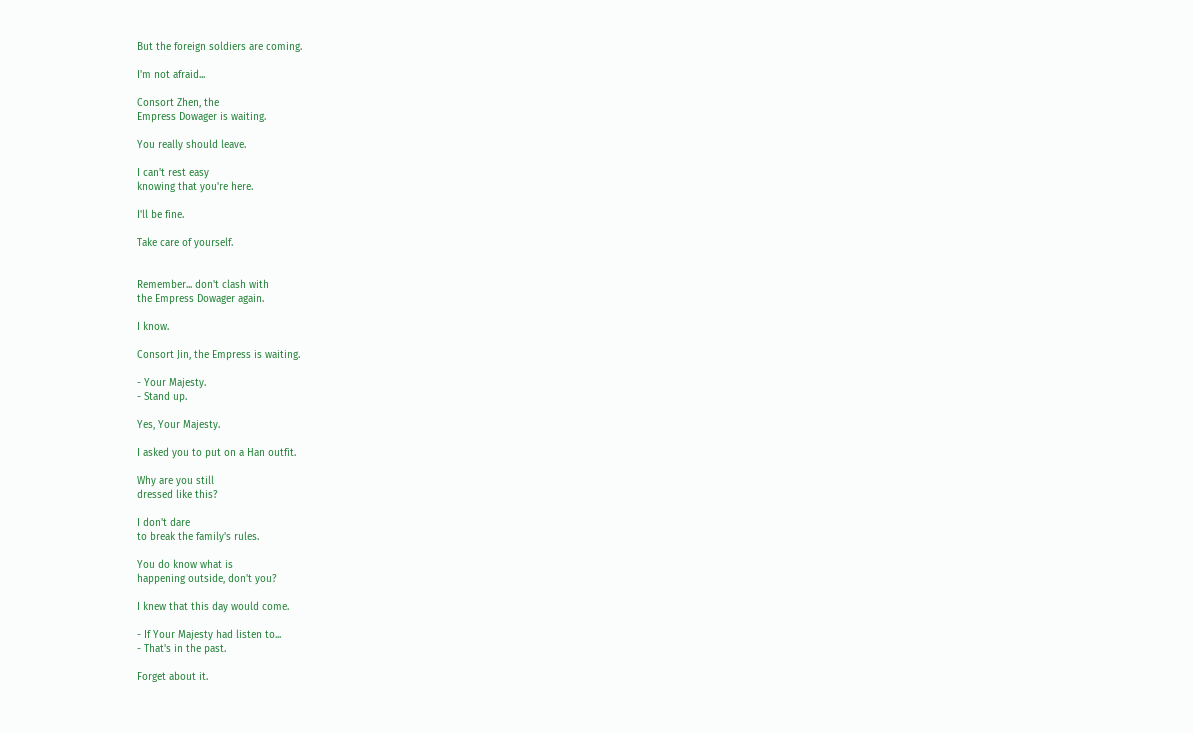But the foreign soldiers are coming.

I'm not afraid...

Consort Zhen, the
Empress Dowager is waiting.

You really should leave.

I can't rest easy
knowing that you're here.

I'll be fine.

Take care of yourself.


Remember... don't clash with
the Empress Dowager again.

I know.

Consort Jin, the Empress is waiting.

- Your Majesty.
- Stand up.

Yes, Your Majesty.

I asked you to put on a Han outfit.

Why are you still
dressed like this?

I don't dare
to break the family's rules.

You do know what is
happening outside, don't you?

I knew that this day would come.

- If Your Majesty had listen to...
- That's in the past.

Forget about it.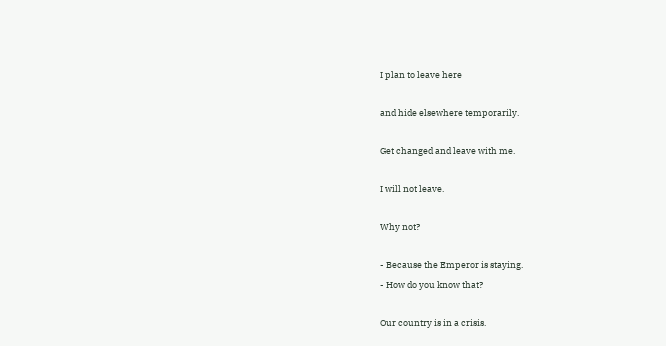I plan to leave here

and hide elsewhere temporarily.

Get changed and leave with me.

I will not leave.

Why not?

- Because the Emperor is staying.
- How do you know that?

Our country is in a crisis.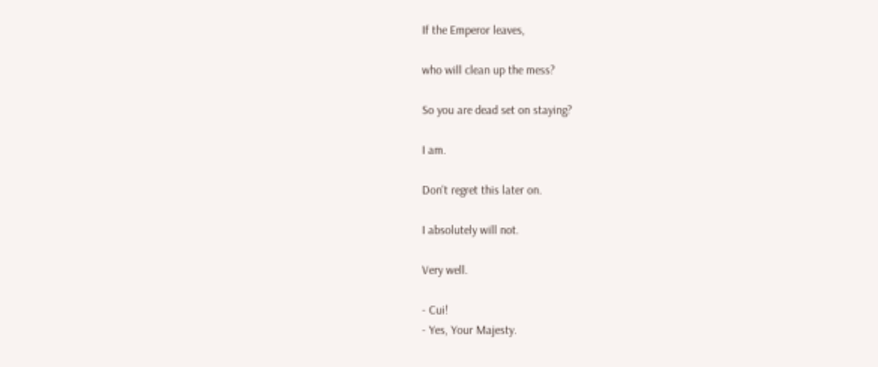If the Emperor leaves,

who will clean up the mess?

So you are dead set on staying?

I am.

Don't regret this later on.

I absolutely will not.

Very well.

- Cui!
- Yes, Your Majesty.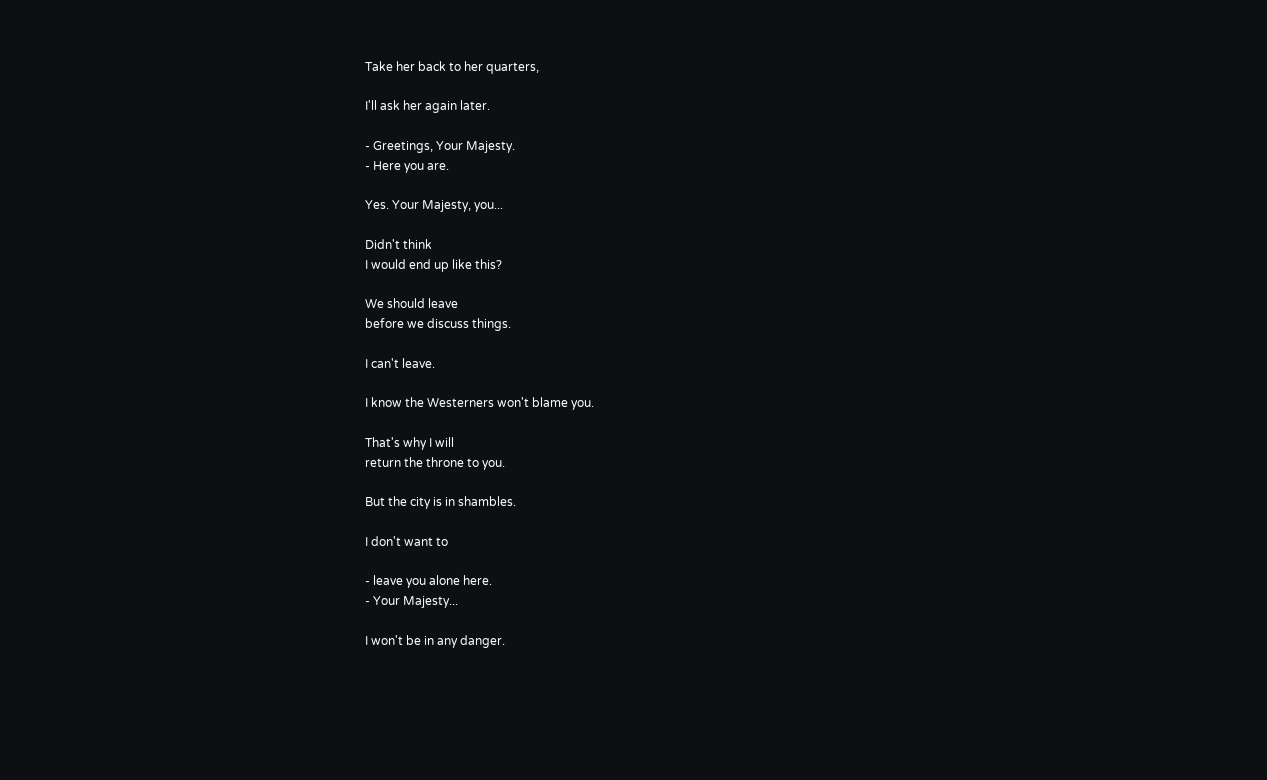Take her back to her quarters,

I'll ask her again later.

- Greetings, Your Majesty.
- Here you are.

Yes. Your Majesty, you...

Didn't think
I would end up like this?

We should leave
before we discuss things.

I can't leave.

I know the Westerners won't blame you.

That's why I will
return the throne to you.

But the city is in shambles.

I don't want to

- leave you alone here.
- Your Majesty...

I won't be in any danger.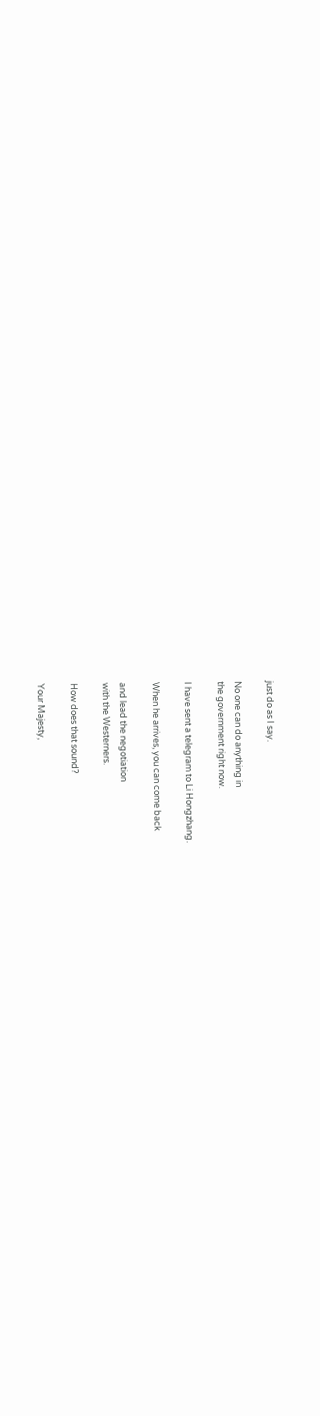just do as I say.

No one can do anything in
the government right now.

I have sent a telegram to Li Hongzhang.

When he arrives, you can come back

and lead the negotiation
with the Westerners.

How does that sound?

Your Majesty,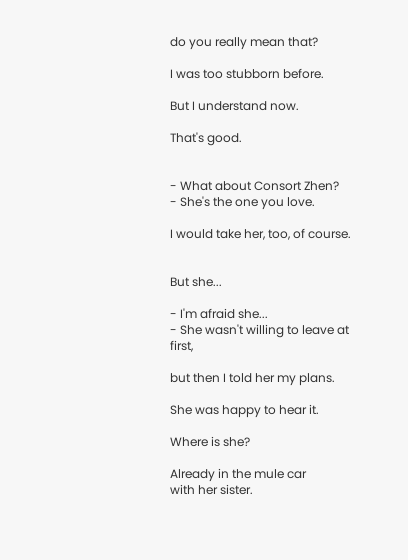do you really mean that?

I was too stubborn before.

But I understand now.

That's good.


- What about Consort Zhen?
- She's the one you love.

I would take her, too, of course.


But she...

- I'm afraid she...
- She wasn't willing to leave at first,

but then I told her my plans.

She was happy to hear it.

Where is she?

Already in the mule car
with her sister.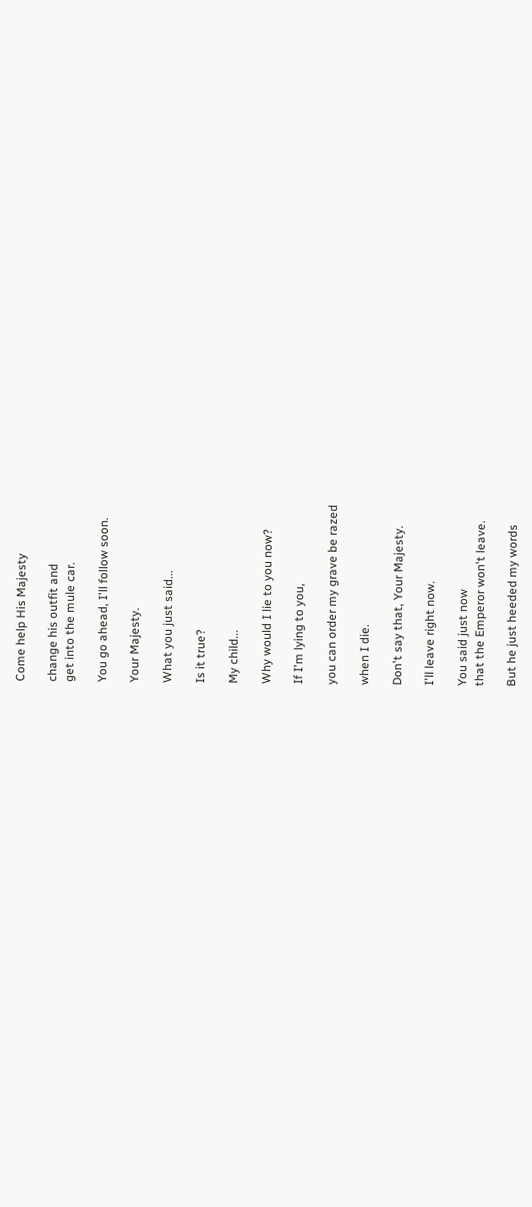Come help His Majesty

change his outfit and
get into the mule car.

You go ahead, I'll follow soon.

Your Majesty.

What you just said...

Is it true?

My child...

Why would I lie to you now?

If I'm lying to you,

you can order my grave be razed

when I die.

Don't say that, Your Majesty.

I'll leave right now.

You said just now
that the Emperor won't leave.

But he just heeded my words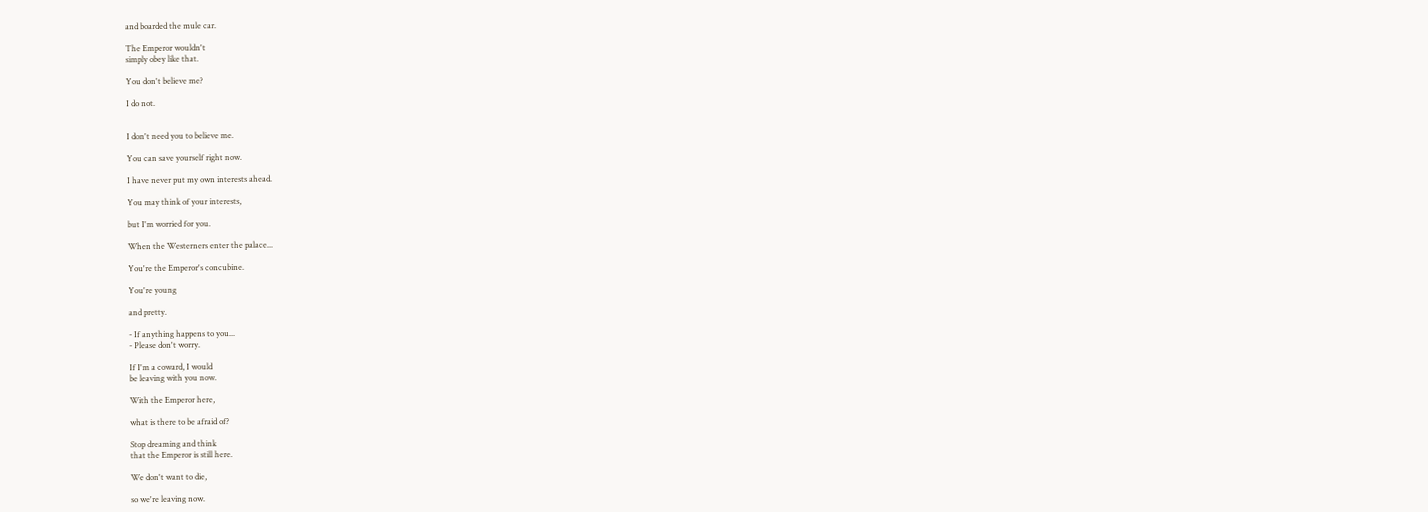and boarded the mule car.

The Emperor wouldn't
simply obey like that.

You don't believe me?

I do not.


I don't need you to believe me.

You can save yourself right now.

I have never put my own interests ahead.

You may think of your interests,

but I'm worried for you.

When the Westerners enter the palace...

You're the Emperor's concubine.

You're young

and pretty.

- If anything happens to you...
- Please don't worry.

If I'm a coward, I would
be leaving with you now.

With the Emperor here,

what is there to be afraid of?

Stop dreaming and think
that the Emperor is still here.

We don't want to die,

so we're leaving now.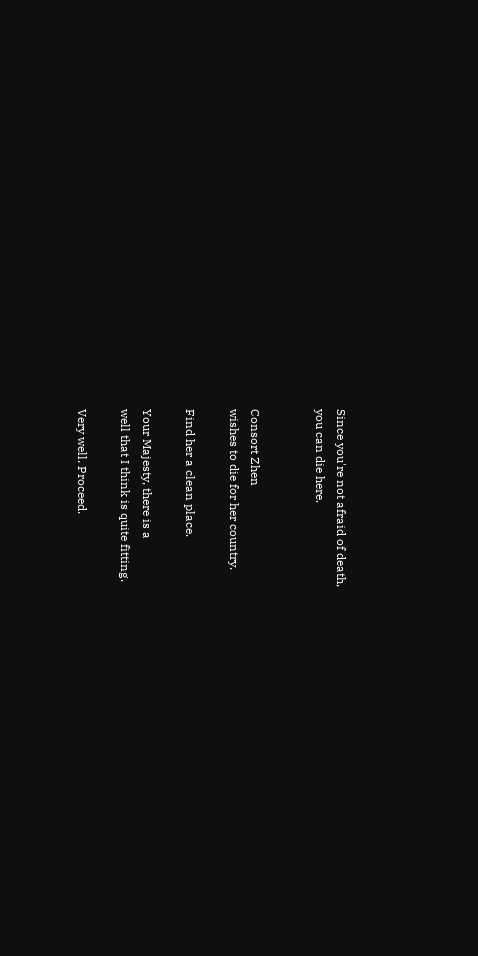Since you're not afraid of death,
you can die here.


Consort Zhen
wishes to die for her country.

Find her a clean place.

Your Majesty, there is a
well that I think is quite fitting.

Very well. Proceed.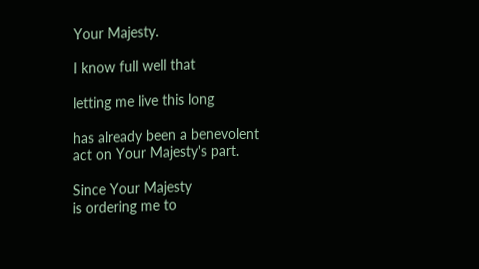Your Majesty.

I know full well that

letting me live this long

has already been a benevolent
act on Your Majesty's part.

Since Your Majesty
is ordering me to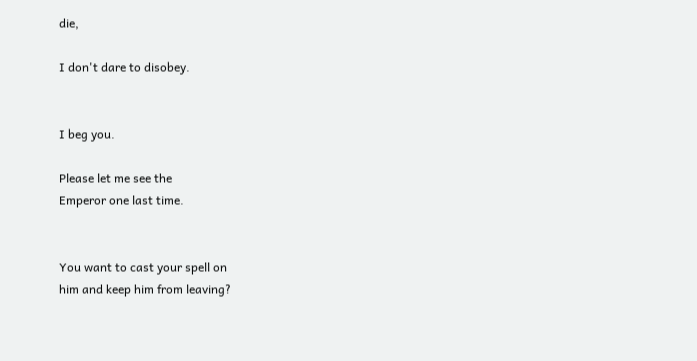die,

I don't dare to disobey.


I beg you.

Please let me see the
Emperor one last time.


You want to cast your spell on
him and keep him from leaving?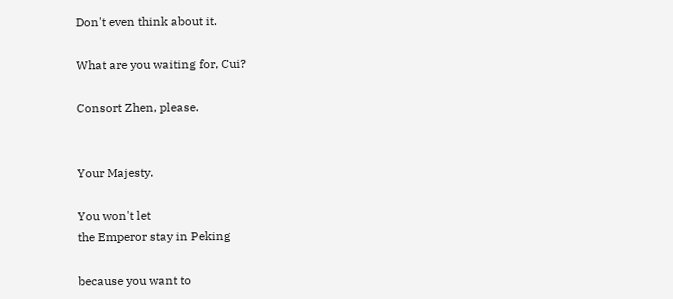Don't even think about it.

What are you waiting for, Cui?

Consort Zhen, please.


Your Majesty.

You won't let
the Emperor stay in Peking

because you want to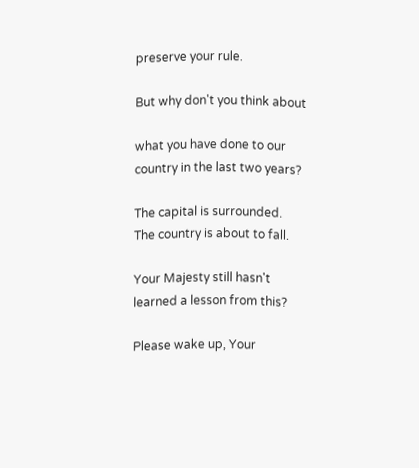preserve your rule.

But why don't you think about

what you have done to our
country in the last two years?

The capital is surrounded.
The country is about to fall.

Your Majesty still hasn't
learned a lesson from this?

Please wake up, Your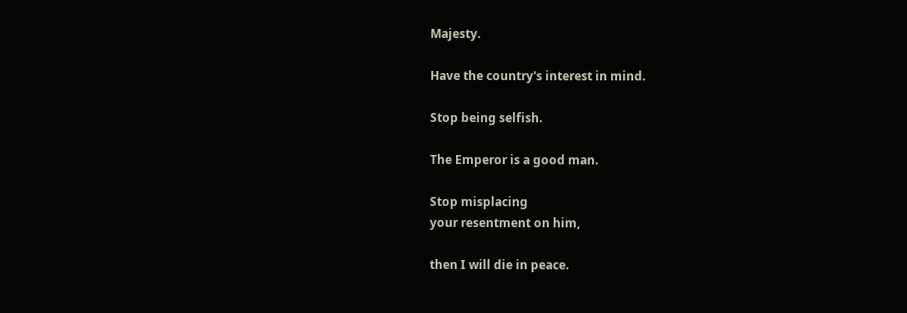Majesty.

Have the country's interest in mind.

Stop being selfish.

The Emperor is a good man.

Stop misplacing
your resentment on him,

then I will die in peace.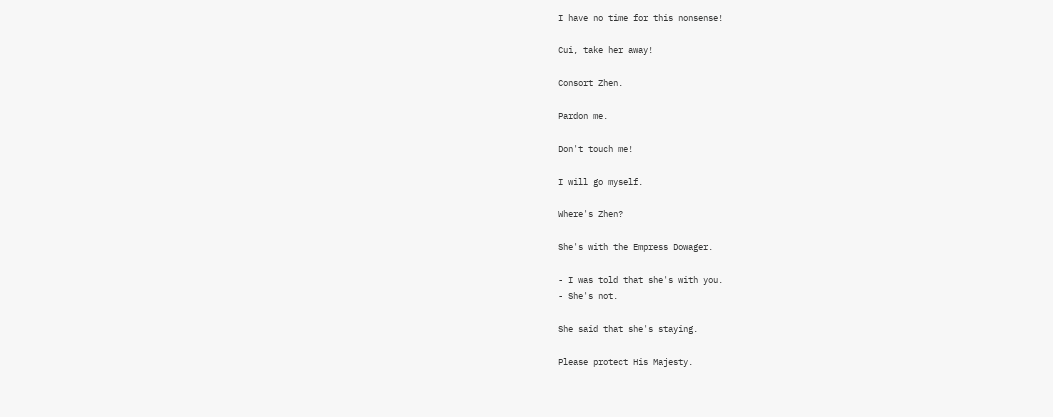I have no time for this nonsense!

Cui, take her away!

Consort Zhen.

Pardon me.

Don't touch me!

I will go myself.

Where's Zhen?

She's with the Empress Dowager.

- I was told that she's with you.
- She's not.

She said that she's staying.

Please protect His Majesty.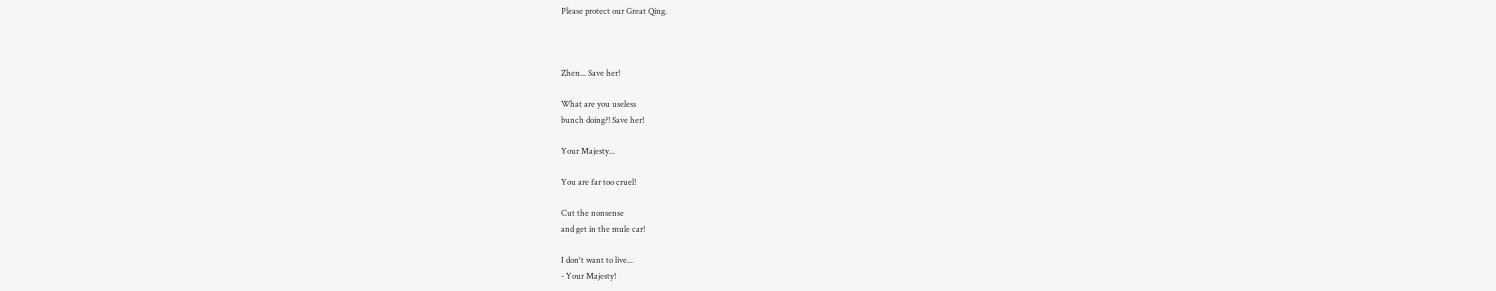Please protect our Great Qing.



Zhen... Save her!

What are you useless
bunch doing?! Save her!

Your Majesty...

You are far too cruel!

Cut the nonsense
and get in the mule car!

I don't want to live...
- Your Majesty!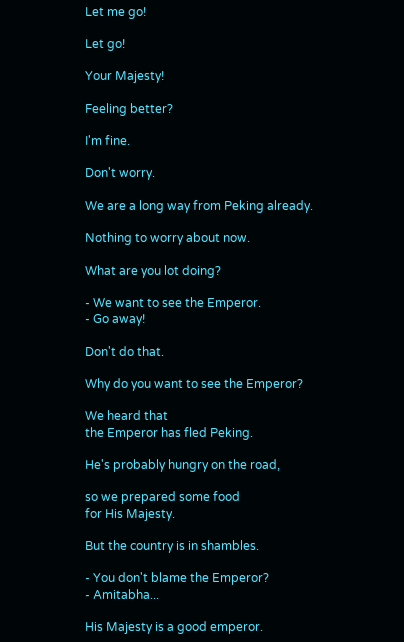Let me go!

Let go!

Your Majesty!

Feeling better?

I'm fine.

Don't worry.

We are a long way from Peking already.

Nothing to worry about now.

What are you lot doing?

- We want to see the Emperor.
- Go away!

Don't do that.

Why do you want to see the Emperor?

We heard that
the Emperor has fled Peking.

He's probably hungry on the road,

so we prepared some food
for His Majesty.

But the country is in shambles.

- You don't blame the Emperor?
- Amitabha...

His Majesty is a good emperor.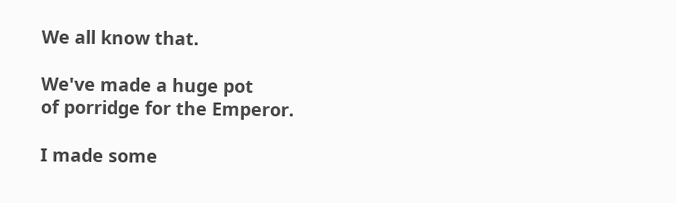We all know that.

We've made a huge pot
of porridge for the Emperor.

I made some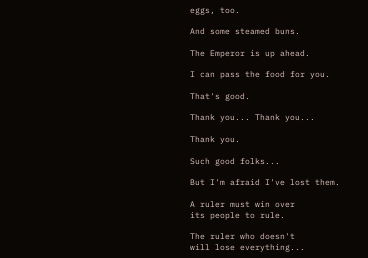eggs, too.

And some steamed buns.

The Emperor is up ahead.

I can pass the food for you.

That's good.

Thank you... Thank you...

Thank you.

Such good folks...

But I'm afraid I've lost them.

A ruler must win over
its people to rule.

The ruler who doesn't
will lose everything...